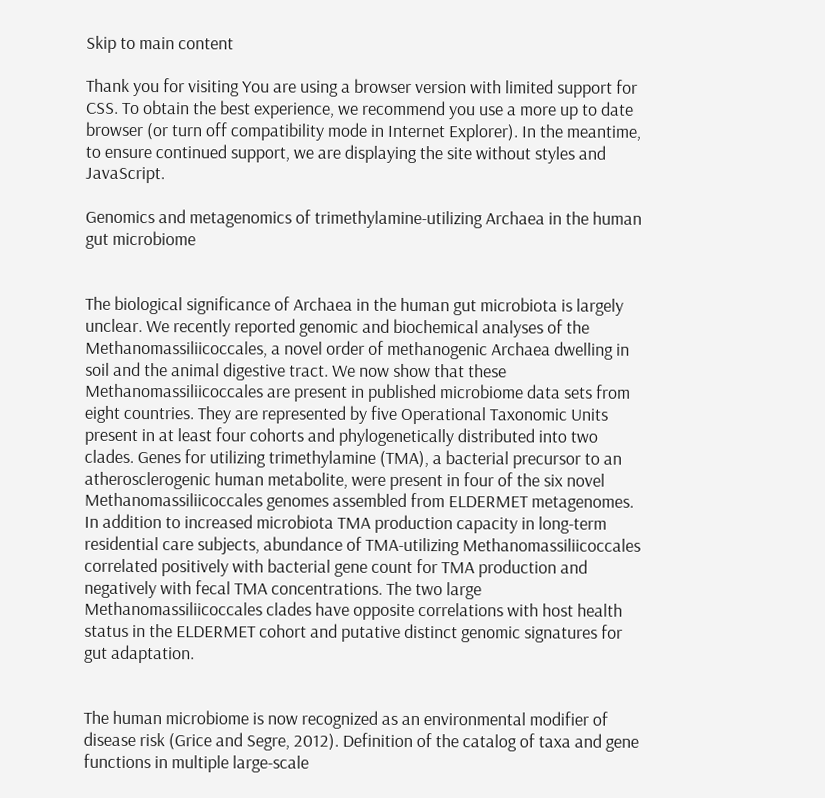Skip to main content

Thank you for visiting You are using a browser version with limited support for CSS. To obtain the best experience, we recommend you use a more up to date browser (or turn off compatibility mode in Internet Explorer). In the meantime, to ensure continued support, we are displaying the site without styles and JavaScript.

Genomics and metagenomics of trimethylamine-utilizing Archaea in the human gut microbiome


The biological significance of Archaea in the human gut microbiota is largely unclear. We recently reported genomic and biochemical analyses of the Methanomassiliicoccales, a novel order of methanogenic Archaea dwelling in soil and the animal digestive tract. We now show that these Methanomassiliicoccales are present in published microbiome data sets from eight countries. They are represented by five Operational Taxonomic Units present in at least four cohorts and phylogenetically distributed into two clades. Genes for utilizing trimethylamine (TMA), a bacterial precursor to an atherosclerogenic human metabolite, were present in four of the six novel Methanomassiliicoccales genomes assembled from ELDERMET metagenomes. In addition to increased microbiota TMA production capacity in long-term residential care subjects, abundance of TMA-utilizing Methanomassiliicoccales correlated positively with bacterial gene count for TMA production and negatively with fecal TMA concentrations. The two large Methanomassiliicoccales clades have opposite correlations with host health status in the ELDERMET cohort and putative distinct genomic signatures for gut adaptation.


The human microbiome is now recognized as an environmental modifier of disease risk (Grice and Segre, 2012). Definition of the catalog of taxa and gene functions in multiple large-scale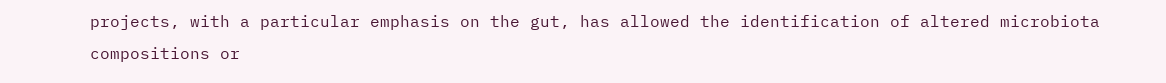projects, with a particular emphasis on the gut, has allowed the identification of altered microbiota compositions or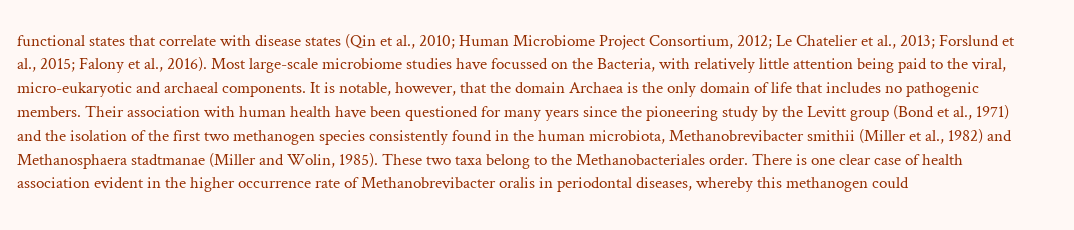functional states that correlate with disease states (Qin et al., 2010; Human Microbiome Project Consortium, 2012; Le Chatelier et al., 2013; Forslund et al., 2015; Falony et al., 2016). Most large-scale microbiome studies have focussed on the Bacteria, with relatively little attention being paid to the viral, micro-eukaryotic and archaeal components. It is notable, however, that the domain Archaea is the only domain of life that includes no pathogenic members. Their association with human health have been questioned for many years since the pioneering study by the Levitt group (Bond et al., 1971) and the isolation of the first two methanogen species consistently found in the human microbiota, Methanobrevibacter smithii (Miller et al., 1982) and Methanosphaera stadtmanae (Miller and Wolin, 1985). These two taxa belong to the Methanobacteriales order. There is one clear case of health association evident in the higher occurrence rate of Methanobrevibacter oralis in periodontal diseases, whereby this methanogen could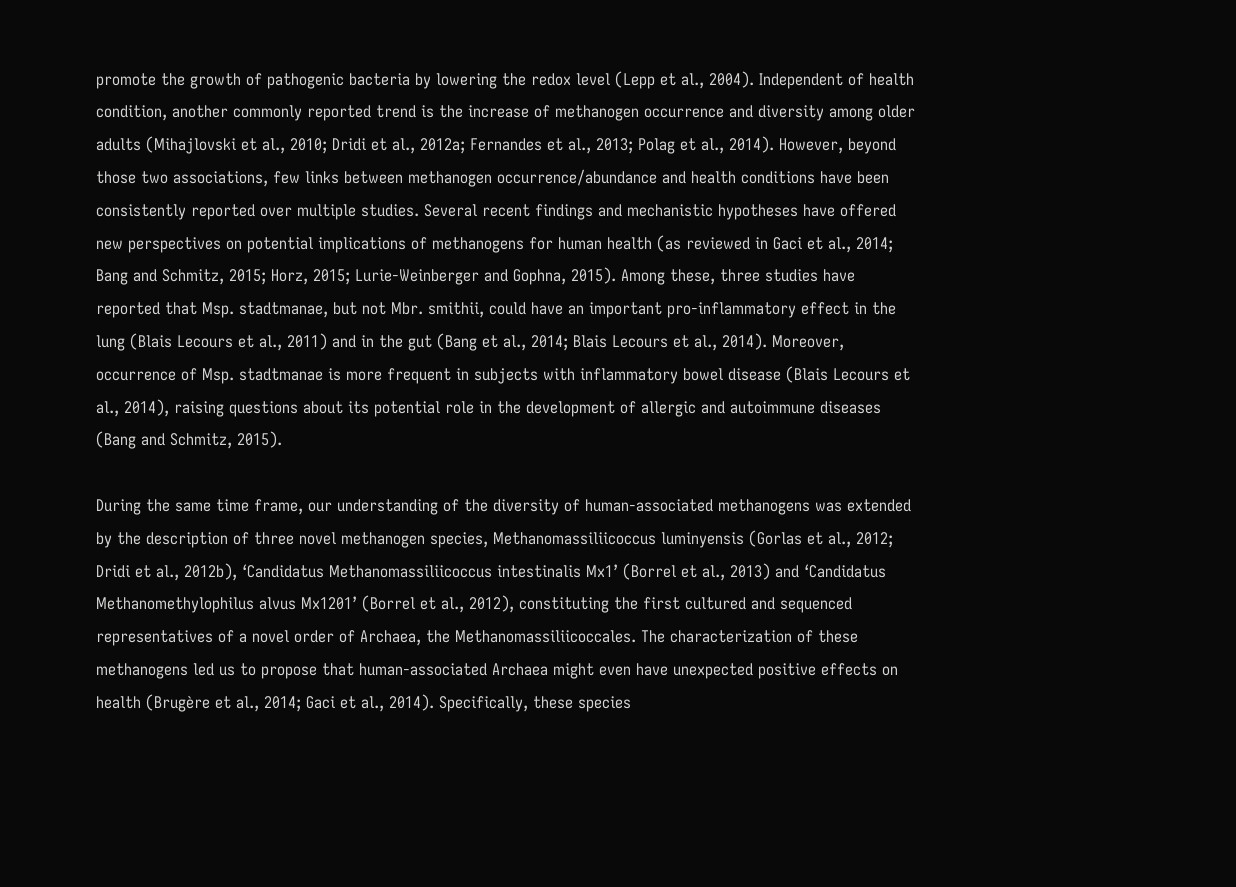promote the growth of pathogenic bacteria by lowering the redox level (Lepp et al., 2004). Independent of health condition, another commonly reported trend is the increase of methanogen occurrence and diversity among older adults (Mihajlovski et al., 2010; Dridi et al., 2012a; Fernandes et al., 2013; Polag et al., 2014). However, beyond those two associations, few links between methanogen occurrence/abundance and health conditions have been consistently reported over multiple studies. Several recent findings and mechanistic hypotheses have offered new perspectives on potential implications of methanogens for human health (as reviewed in Gaci et al., 2014; Bang and Schmitz, 2015; Horz, 2015; Lurie-Weinberger and Gophna, 2015). Among these, three studies have reported that Msp. stadtmanae, but not Mbr. smithii, could have an important pro-inflammatory effect in the lung (Blais Lecours et al., 2011) and in the gut (Bang et al., 2014; Blais Lecours et al., 2014). Moreover, occurrence of Msp. stadtmanae is more frequent in subjects with inflammatory bowel disease (Blais Lecours et al., 2014), raising questions about its potential role in the development of allergic and autoimmune diseases (Bang and Schmitz, 2015).

During the same time frame, our understanding of the diversity of human-associated methanogens was extended by the description of three novel methanogen species, Methanomassiliicoccus luminyensis (Gorlas et al., 2012; Dridi et al., 2012b), ‘Candidatus Methanomassiliicoccus intestinalis Mx1’ (Borrel et al., 2013) and ‘Candidatus Methanomethylophilus alvus Mx1201’ (Borrel et al., 2012), constituting the first cultured and sequenced representatives of a novel order of Archaea, the Methanomassiliicoccales. The characterization of these methanogens led us to propose that human-associated Archaea might even have unexpected positive effects on health (Brugère et al., 2014; Gaci et al., 2014). Specifically, these species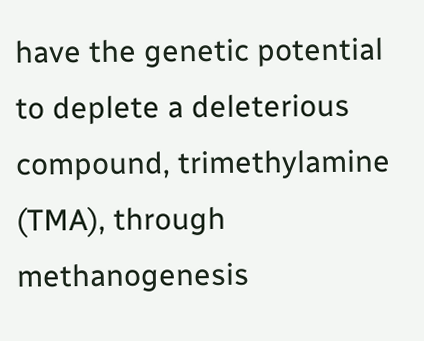have the genetic potential to deplete a deleterious compound, trimethylamine (TMA), through methanogenesis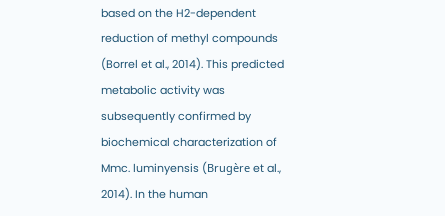based on the H2-dependent reduction of methyl compounds (Borrel et al., 2014). This predicted metabolic activity was subsequently confirmed by biochemical characterization of Mmc. luminyensis (Brugère et al., 2014). In the human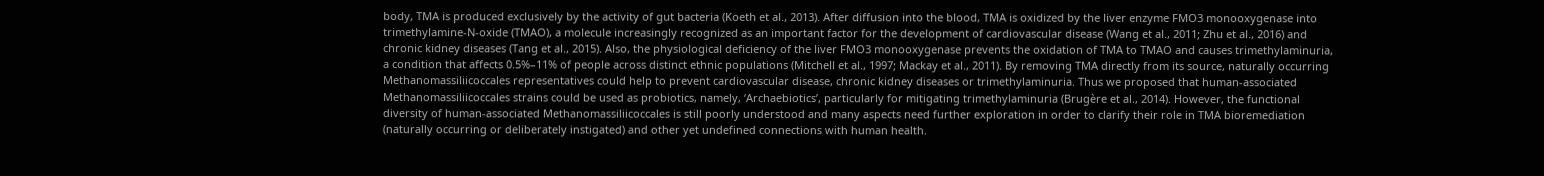body, TMA is produced exclusively by the activity of gut bacteria (Koeth et al., 2013). After diffusion into the blood, TMA is oxidized by the liver enzyme FMO3 monooxygenase into trimethylamine-N-oxide (TMAO), a molecule increasingly recognized as an important factor for the development of cardiovascular disease (Wang et al., 2011; Zhu et al., 2016) and chronic kidney diseases (Tang et al., 2015). Also, the physiological deficiency of the liver FMO3 monooxygenase prevents the oxidation of TMA to TMAO and causes trimethylaminuria, a condition that affects 0.5%–11% of people across distinct ethnic populations (Mitchell et al., 1997; Mackay et al., 2011). By removing TMA directly from its source, naturally occurring Methanomassiliicoccales representatives could help to prevent cardiovascular disease, chronic kidney diseases or trimethylaminuria. Thus we proposed that human-associated Methanomassiliicoccales strains could be used as probiotics, namely, ‘Archaebiotics’, particularly for mitigating trimethylaminuria (Brugère et al., 2014). However, the functional diversity of human-associated Methanomassiliicoccales is still poorly understood and many aspects need further exploration in order to clarify their role in TMA bioremediation (naturally occurring or deliberately instigated) and other yet undefined connections with human health.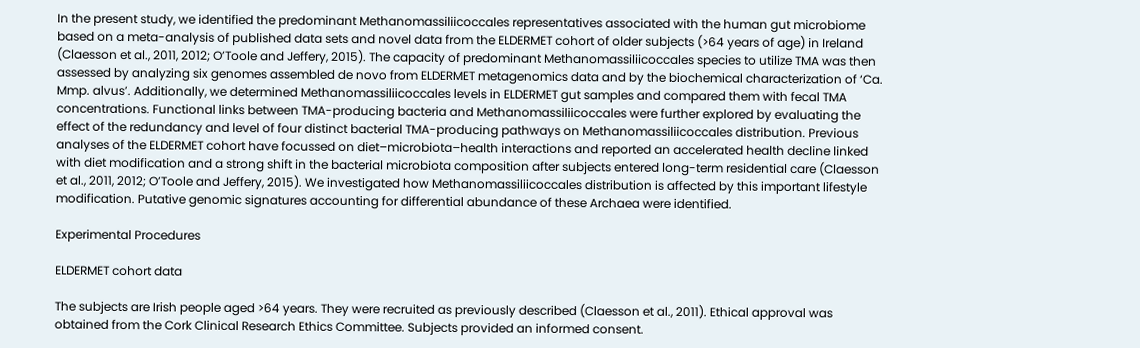In the present study, we identified the predominant Methanomassiliicoccales representatives associated with the human gut microbiome based on a meta-analysis of published data sets and novel data from the ELDERMET cohort of older subjects (>64 years of age) in Ireland (Claesson et al., 2011, 2012; O’Toole and Jeffery, 2015). The capacity of predominant Methanomassiliicoccales species to utilize TMA was then assessed by analyzing six genomes assembled de novo from ELDERMET metagenomics data and by the biochemical characterization of ‘Ca. Mmp. alvus’. Additionally, we determined Methanomassiliicoccales levels in ELDERMET gut samples and compared them with fecal TMA concentrations. Functional links between TMA-producing bacteria and Methanomassiliicoccales were further explored by evaluating the effect of the redundancy and level of four distinct bacterial TMA-producing pathways on Methanomassiliicoccales distribution. Previous analyses of the ELDERMET cohort have focussed on diet–microbiota–health interactions and reported an accelerated health decline linked with diet modification and a strong shift in the bacterial microbiota composition after subjects entered long-term residential care (Claesson et al., 2011, 2012; O’Toole and Jeffery, 2015). We investigated how Methanomassiliicoccales distribution is affected by this important lifestyle modification. Putative genomic signatures accounting for differential abundance of these Archaea were identified.

Experimental Procedures

ELDERMET cohort data

The subjects are Irish people aged >64 years. They were recruited as previously described (Claesson et al., 2011). Ethical approval was obtained from the Cork Clinical Research Ethics Committee. Subjects provided an informed consent.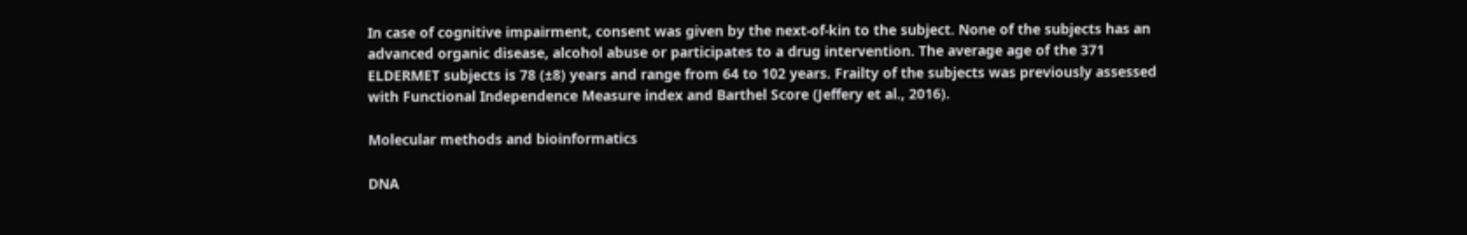In case of cognitive impairment, consent was given by the next-of-kin to the subject. None of the subjects has an advanced organic disease, alcohol abuse or participates to a drug intervention. The average age of the 371 ELDERMET subjects is 78 (±8) years and range from 64 to 102 years. Frailty of the subjects was previously assessed with Functional Independence Measure index and Barthel Score (Jeffery et al., 2016).

Molecular methods and bioinformatics

DNA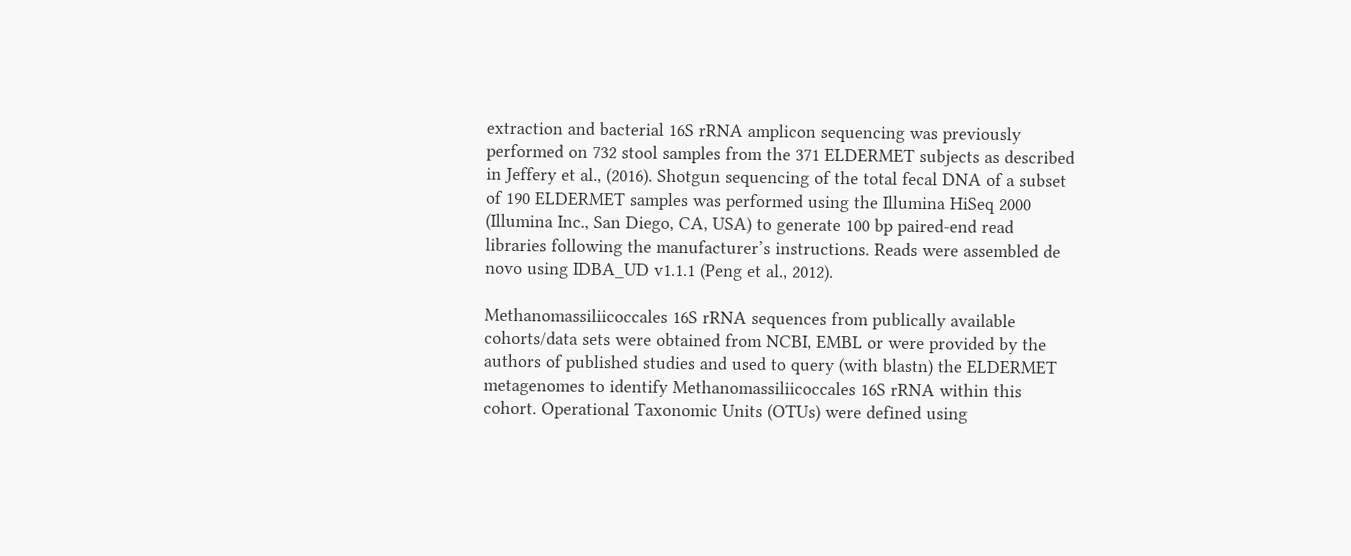extraction and bacterial 16S rRNA amplicon sequencing was previously performed on 732 stool samples from the 371 ELDERMET subjects as described in Jeffery et al., (2016). Shotgun sequencing of the total fecal DNA of a subset of 190 ELDERMET samples was performed using the Illumina HiSeq 2000 (Illumina Inc., San Diego, CA, USA) to generate 100 bp paired-end read libraries following the manufacturer’s instructions. Reads were assembled de novo using IDBA_UD v1.1.1 (Peng et al., 2012).

Methanomassiliicoccales 16S rRNA sequences from publically available cohorts/data sets were obtained from NCBI, EMBL or were provided by the authors of published studies and used to query (with blastn) the ELDERMET metagenomes to identify Methanomassiliicoccales 16S rRNA within this cohort. Operational Taxonomic Units (OTUs) were defined using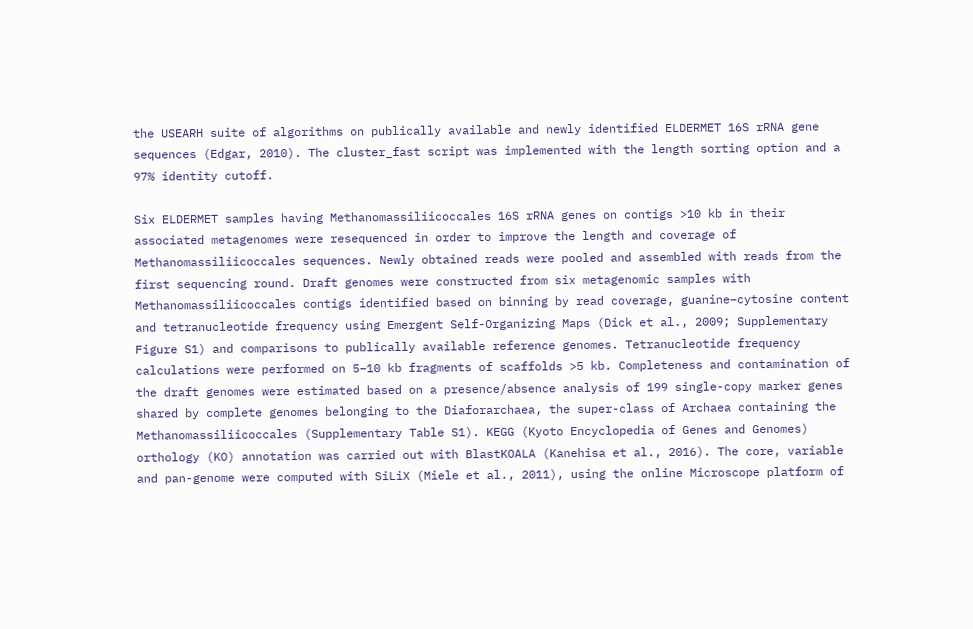the USEARH suite of algorithms on publically available and newly identified ELDERMET 16S rRNA gene sequences (Edgar, 2010). The cluster_fast script was implemented with the length sorting option and a 97% identity cutoff.

Six ELDERMET samples having Methanomassiliicoccales 16S rRNA genes on contigs >10 kb in their associated metagenomes were resequenced in order to improve the length and coverage of Methanomassiliicoccales sequences. Newly obtained reads were pooled and assembled with reads from the first sequencing round. Draft genomes were constructed from six metagenomic samples with Methanomassiliicoccales contigs identified based on binning by read coverage, guanine–cytosine content and tetranucleotide frequency using Emergent Self-Organizing Maps (Dick et al., 2009; Supplementary Figure S1) and comparisons to publically available reference genomes. Tetranucleotide frequency calculations were performed on 5–10 kb fragments of scaffolds >5 kb. Completeness and contamination of the draft genomes were estimated based on a presence/absence analysis of 199 single-copy marker genes shared by complete genomes belonging to the Diaforarchaea, the super-class of Archaea containing the Methanomassiliicoccales (Supplementary Table S1). KEGG (Kyoto Encyclopedia of Genes and Genomes) orthology (KO) annotation was carried out with BlastKOALA (Kanehisa et al., 2016). The core, variable and pan-genome were computed with SiLiX (Miele et al., 2011), using the online Microscope platform of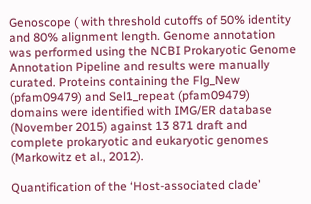Genoscope ( with threshold cutoffs of 50% identity and 80% alignment length. Genome annotation was performed using the NCBI Prokaryotic Genome Annotation Pipeline and results were manually curated. Proteins containing the Flg_New (pfam09479) and Sel1_repeat (pfam09479) domains were identified with IMG/ER database (November 2015) against 13 871 draft and complete prokaryotic and eukaryotic genomes (Markowitz et al., 2012).

Quantification of the ‘Host-associated clade’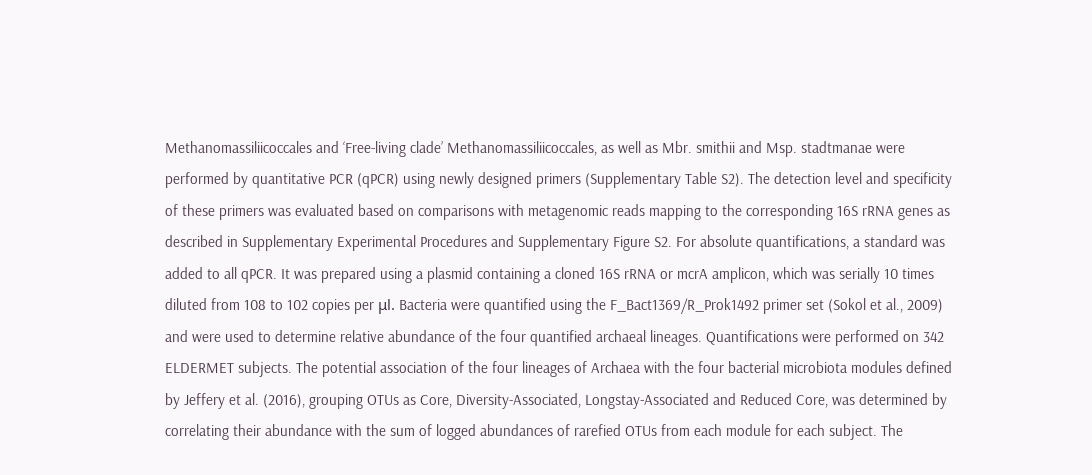Methanomassiliicoccales and ‘Free-living clade’ Methanomassiliicoccales, as well as Mbr. smithii and Msp. stadtmanae were performed by quantitative PCR (qPCR) using newly designed primers (Supplementary Table S2). The detection level and specificity of these primers was evaluated based on comparisons with metagenomic reads mapping to the corresponding 16S rRNA genes as described in Supplementary Experimental Procedures and Supplementary Figure S2. For absolute quantifications, a standard was added to all qPCR. It was prepared using a plasmid containing a cloned 16S rRNA or mcrA amplicon, which was serially 10 times diluted from 108 to 102 copies per μl. Bacteria were quantified using the F_Bact1369/R_Prok1492 primer set (Sokol et al., 2009) and were used to determine relative abundance of the four quantified archaeal lineages. Quantifications were performed on 342 ELDERMET subjects. The potential association of the four lineages of Archaea with the four bacterial microbiota modules defined by Jeffery et al. (2016), grouping OTUs as Core, Diversity-Associated, Longstay-Associated and Reduced Core, was determined by correlating their abundance with the sum of logged abundances of rarefied OTUs from each module for each subject. The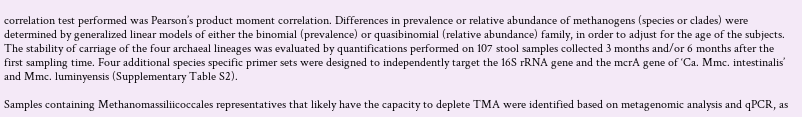correlation test performed was Pearson’s product moment correlation. Differences in prevalence or relative abundance of methanogens (species or clades) were determined by generalized linear models of either the binomial (prevalence) or quasibinomial (relative abundance) family, in order to adjust for the age of the subjects. The stability of carriage of the four archaeal lineages was evaluated by quantifications performed on 107 stool samples collected 3 months and/or 6 months after the first sampling time. Four additional species specific primer sets were designed to independently target the 16S rRNA gene and the mcrA gene of ‘Ca. Mmc. intestinalis’ and Mmc. luminyensis (Supplementary Table S2).

Samples containing Methanomassiliicoccales representatives that likely have the capacity to deplete TMA were identified based on metagenomic analysis and qPCR, as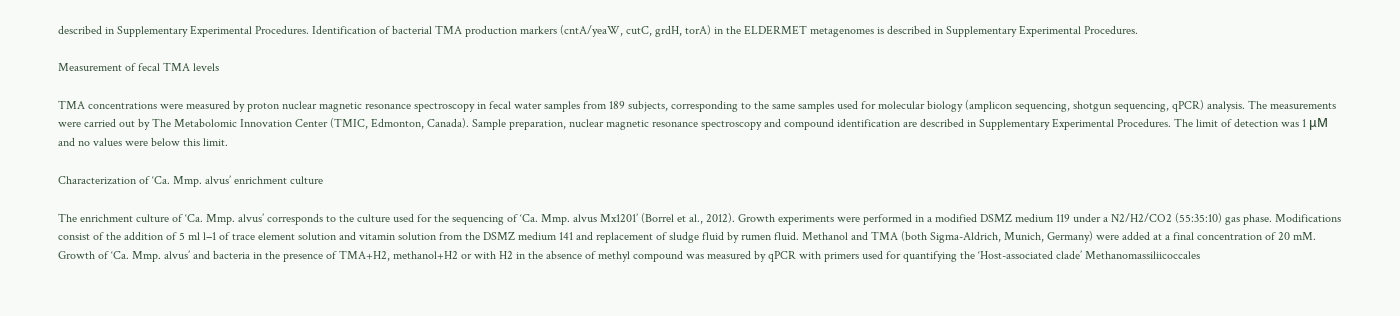described in Supplementary Experimental Procedures. Identification of bacterial TMA production markers (cntA/yeaW, cutC, grdH, torA) in the ELDERMET metagenomes is described in Supplementary Experimental Procedures.

Measurement of fecal TMA levels

TMA concentrations were measured by proton nuclear magnetic resonance spectroscopy in fecal water samples from 189 subjects, corresponding to the same samples used for molecular biology (amplicon sequencing, shotgun sequencing, qPCR) analysis. The measurements were carried out by The Metabolomic Innovation Center (TMIC, Edmonton, Canada). Sample preparation, nuclear magnetic resonance spectroscopy and compound identification are described in Supplementary Experimental Procedures. The limit of detection was 1 μM and no values were below this limit.

Characterization of ‘Ca. Mmp. alvus’ enrichment culture

The enrichment culture of ‘Ca. Mmp. alvus’ corresponds to the culture used for the sequencing of ‘Ca. Mmp. alvus Mx1201’ (Borrel et al., 2012). Growth experiments were performed in a modified DSMZ medium 119 under a N2/H2/CO2 (55:35:10) gas phase. Modifications consist of the addition of 5 ml l−1 of trace element solution and vitamin solution from the DSMZ medium 141 and replacement of sludge fluid by rumen fluid. Methanol and TMA (both Sigma-Aldrich, Munich, Germany) were added at a final concentration of 20 mM. Growth of ‘Ca. Mmp. alvus’ and bacteria in the presence of TMA+H2, methanol+H2 or with H2 in the absence of methyl compound was measured by qPCR with primers used for quantifying the ‘Host-associated clade’ Methanomassiliicoccales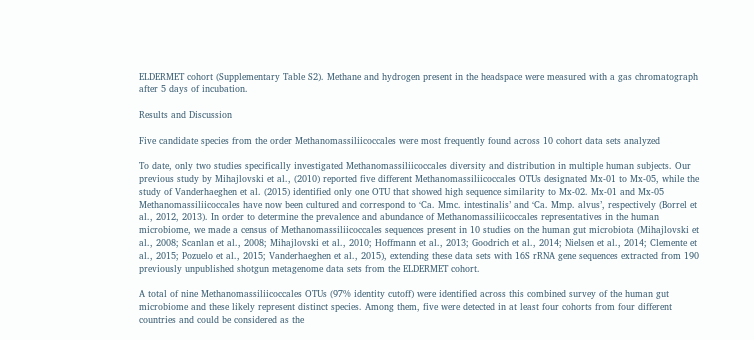ELDERMET cohort (Supplementary Table S2). Methane and hydrogen present in the headspace were measured with a gas chromatograph after 5 days of incubation.

Results and Discussion

Five candidate species from the order Methanomassiliicoccales were most frequently found across 10 cohort data sets analyzed

To date, only two studies specifically investigated Methanomassiliicoccales diversity and distribution in multiple human subjects. Our previous study by Mihajlovski et al., (2010) reported five different Methanomassiliicoccales OTUs designated Mx-01 to Mx-05, while the study of Vanderhaeghen et al. (2015) identified only one OTU that showed high sequence similarity to Mx-02. Mx-01 and Mx-05 Methanomassiliicoccales have now been cultured and correspond to ‘Ca. Mmc. intestinalis’ and ‘Ca. Mmp. alvus’, respectively (Borrel et al., 2012, 2013). In order to determine the prevalence and abundance of Methanomassiliicoccales representatives in the human microbiome, we made a census of Methanomassiliicoccales sequences present in 10 studies on the human gut microbiota (Mihajlovski et al., 2008; Scanlan et al., 2008; Mihajlovski et al., 2010; Hoffmann et al., 2013; Goodrich et al., 2014; Nielsen et al., 2014; Clemente et al., 2015; Pozuelo et al., 2015; Vanderhaeghen et al., 2015), extending these data sets with 16S rRNA gene sequences extracted from 190 previously unpublished shotgun metagenome data sets from the ELDERMET cohort.

A total of nine Methanomassiliicoccales OTUs (97% identity cutoff) were identified across this combined survey of the human gut microbiome and these likely represent distinct species. Among them, five were detected in at least four cohorts from four different countries and could be considered as the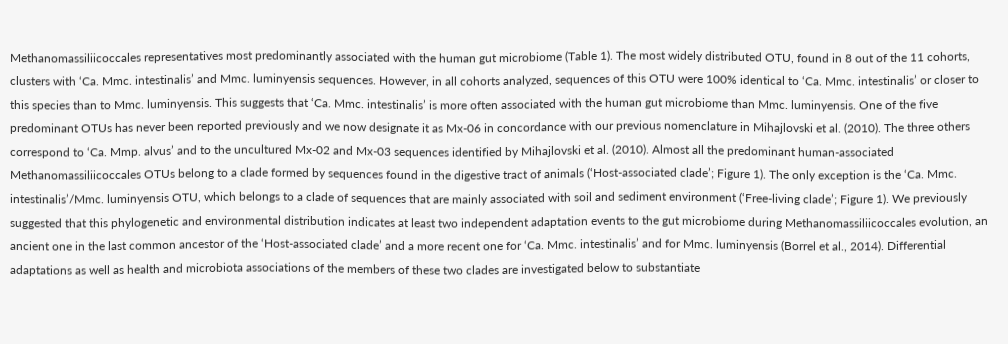Methanomassiliicoccales representatives most predominantly associated with the human gut microbiome (Table 1). The most widely distributed OTU, found in 8 out of the 11 cohorts, clusters with ‘Ca. Mmc. intestinalis’ and Mmc. luminyensis sequences. However, in all cohorts analyzed, sequences of this OTU were 100% identical to ‘Ca. Mmc. intestinalis’ or closer to this species than to Mmc. luminyensis. This suggests that ‘Ca. Mmc. intestinalis’ is more often associated with the human gut microbiome than Mmc. luminyensis. One of the five predominant OTUs has never been reported previously and we now designate it as Mx-06 in concordance with our previous nomenclature in Mihajlovski et al. (2010). The three others correspond to ‘Ca. Mmp. alvus’ and to the uncultured Mx-02 and Mx-03 sequences identified by Mihajlovski et al. (2010). Almost all the predominant human-associated Methanomassiliicoccales OTUs belong to a clade formed by sequences found in the digestive tract of animals (‘Host-associated clade’; Figure 1). The only exception is the ‘Ca. Mmc. intestinalis’/Mmc. luminyensis OTU, which belongs to a clade of sequences that are mainly associated with soil and sediment environment (‘Free-living clade’; Figure 1). We previously suggested that this phylogenetic and environmental distribution indicates at least two independent adaptation events to the gut microbiome during Methanomassiliicoccales evolution, an ancient one in the last common ancestor of the ‘Host-associated clade’ and a more recent one for ‘Ca. Mmc. intestinalis’ and for Mmc. luminyensis (Borrel et al., 2014). Differential adaptations as well as health and microbiota associations of the members of these two clades are investigated below to substantiate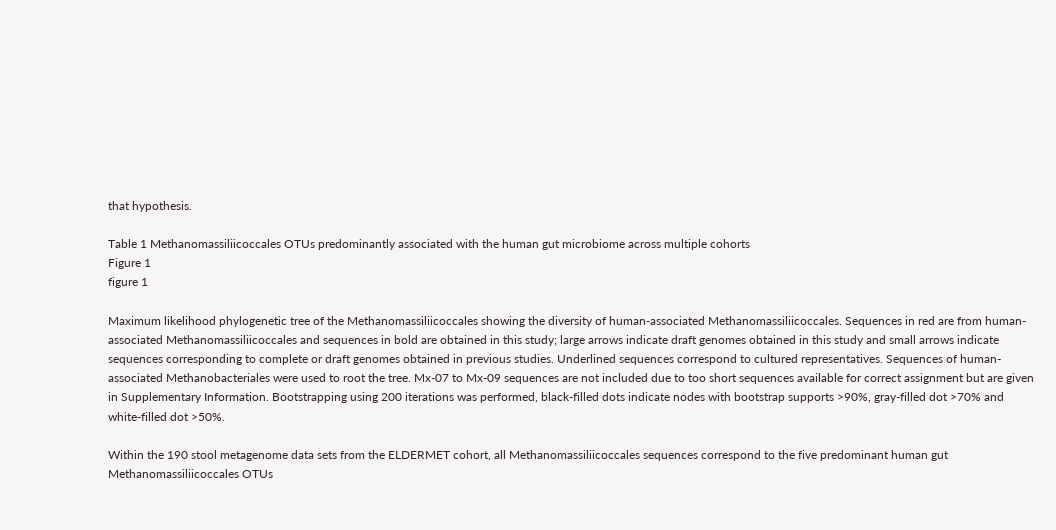that hypothesis.

Table 1 Methanomassiliicoccales OTUs predominantly associated with the human gut microbiome across multiple cohorts
Figure 1
figure 1

Maximum likelihood phylogenetic tree of the Methanomassiliicoccales showing the diversity of human-associated Methanomassiliicoccales. Sequences in red are from human-associated Methanomassiliicoccales and sequences in bold are obtained in this study; large arrows indicate draft genomes obtained in this study and small arrows indicate sequences corresponding to complete or draft genomes obtained in previous studies. Underlined sequences correspond to cultured representatives. Sequences of human-associated Methanobacteriales were used to root the tree. Mx-07 to Mx-09 sequences are not included due to too short sequences available for correct assignment but are given in Supplementary Information. Bootstrapping using 200 iterations was performed, black-filled dots indicate nodes with bootstrap supports >90%, gray-filled dot >70% and white-filled dot >50%.

Within the 190 stool metagenome data sets from the ELDERMET cohort, all Methanomassiliicoccales sequences correspond to the five predominant human gut Methanomassiliicoccales OTUs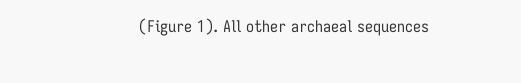(Figure 1). All other archaeal sequences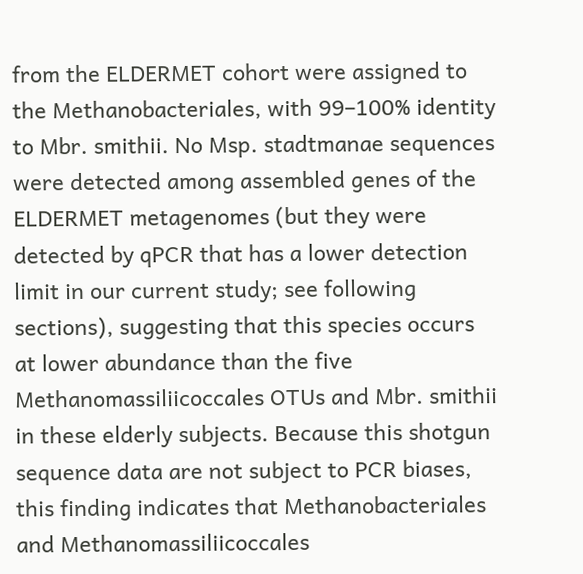from the ELDERMET cohort were assigned to the Methanobacteriales, with 99–100% identity to Mbr. smithii. No Msp. stadtmanae sequences were detected among assembled genes of the ELDERMET metagenomes (but they were detected by qPCR that has a lower detection limit in our current study; see following sections), suggesting that this species occurs at lower abundance than the five Methanomassiliicoccales OTUs and Mbr. smithii in these elderly subjects. Because this shotgun sequence data are not subject to PCR biases, this finding indicates that Methanobacteriales and Methanomassiliicoccales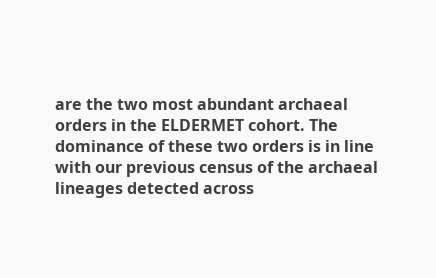are the two most abundant archaeal orders in the ELDERMET cohort. The dominance of these two orders is in line with our previous census of the archaeal lineages detected across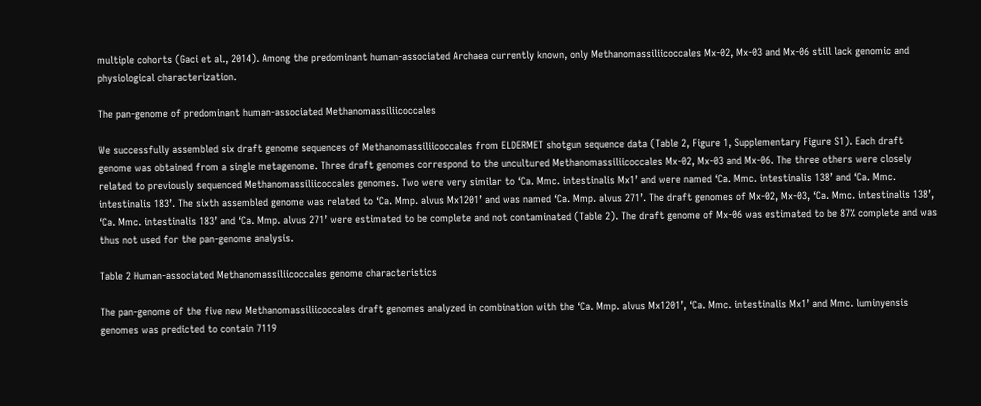multiple cohorts (Gaci et al., 2014). Among the predominant human-associated Archaea currently known, only Methanomassiliicoccales Mx-02, Mx-03 and Mx-06 still lack genomic and physiological characterization.

The pan-genome of predominant human-associated Methanomassiliicoccales

We successfully assembled six draft genome sequences of Methanomassiliicoccales from ELDERMET shotgun sequence data (Table 2, Figure 1, Supplementary Figure S1). Each draft genome was obtained from a single metagenome. Three draft genomes correspond to the uncultured Methanomassiliicoccales Mx-02, Mx-03 and Mx-06. The three others were closely related to previously sequenced Methanomassiliicoccales genomes. Two were very similar to ‘Ca. Mmc. intestinalis Mx1’ and were named ‘Ca. Mmc. intestinalis 138’ and ‘Ca. Mmc. intestinalis 183’. The sixth assembled genome was related to ‘Ca. Mmp. alvus Mx1201’ and was named ‘Ca. Mmp. alvus 271’. The draft genomes of Mx-02, Mx-03, ‘Ca. Mmc. intestinalis 138’, ‘Ca. Mmc. intestinalis 183’ and ‘Ca. Mmp. alvus 271’ were estimated to be complete and not contaminated (Table 2). The draft genome of Mx-06 was estimated to be 87% complete and was thus not used for the pan-genome analysis.

Table 2 Human-associated Methanomassiliicoccales genome characteristics

The pan-genome of the five new Methanomassiliicoccales draft genomes analyzed in combination with the ‘Ca. Mmp. alvus Mx1201’, ‘Ca. Mmc. intestinalis Mx1’ and Mmc. luminyensis genomes was predicted to contain 7119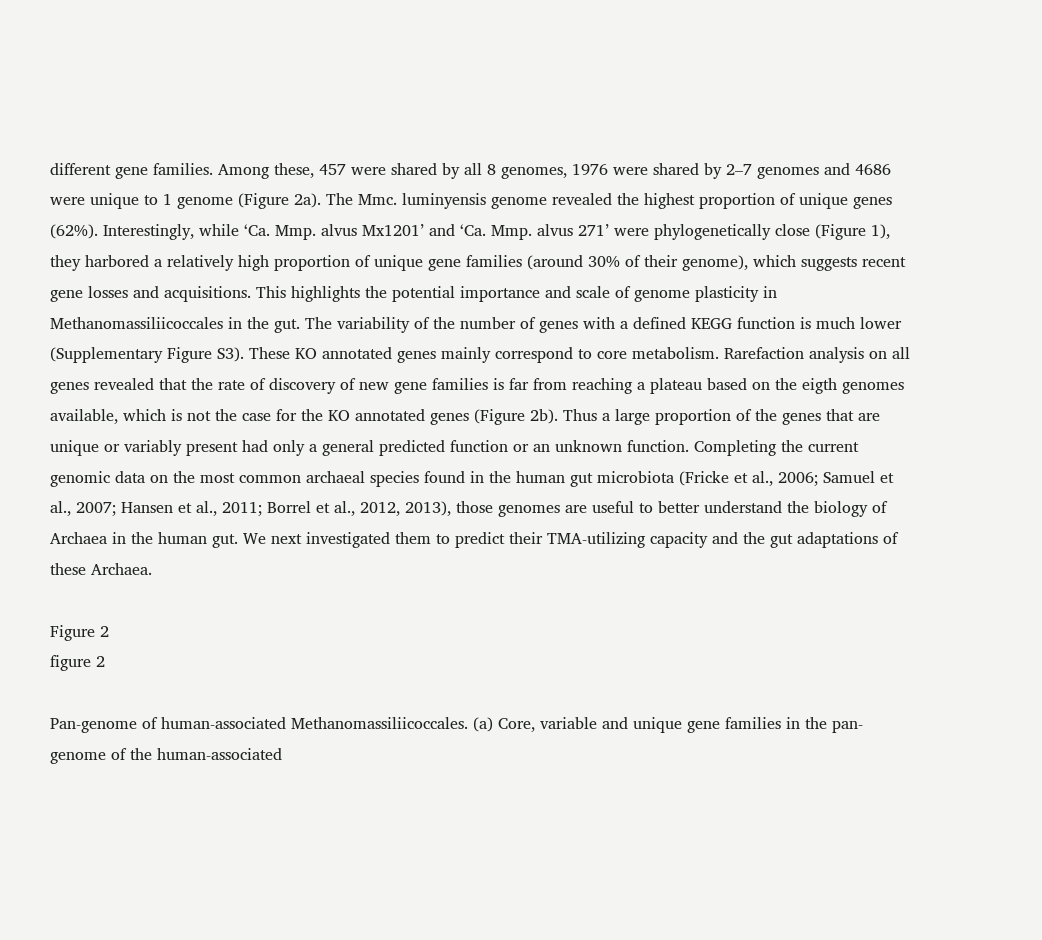different gene families. Among these, 457 were shared by all 8 genomes, 1976 were shared by 2–7 genomes and 4686 were unique to 1 genome (Figure 2a). The Mmc. luminyensis genome revealed the highest proportion of unique genes (62%). Interestingly, while ‘Ca. Mmp. alvus Mx1201’ and ‘Ca. Mmp. alvus 271’ were phylogenetically close (Figure 1), they harbored a relatively high proportion of unique gene families (around 30% of their genome), which suggests recent gene losses and acquisitions. This highlights the potential importance and scale of genome plasticity in Methanomassiliicoccales in the gut. The variability of the number of genes with a defined KEGG function is much lower (Supplementary Figure S3). These KO annotated genes mainly correspond to core metabolism. Rarefaction analysis on all genes revealed that the rate of discovery of new gene families is far from reaching a plateau based on the eigth genomes available, which is not the case for the KO annotated genes (Figure 2b). Thus a large proportion of the genes that are unique or variably present had only a general predicted function or an unknown function. Completing the current genomic data on the most common archaeal species found in the human gut microbiota (Fricke et al., 2006; Samuel et al., 2007; Hansen et al., 2011; Borrel et al., 2012, 2013), those genomes are useful to better understand the biology of Archaea in the human gut. We next investigated them to predict their TMA-utilizing capacity and the gut adaptations of these Archaea.

Figure 2
figure 2

Pan-genome of human-associated Methanomassiliicoccales. (a) Core, variable and unique gene families in the pan-genome of the human-associated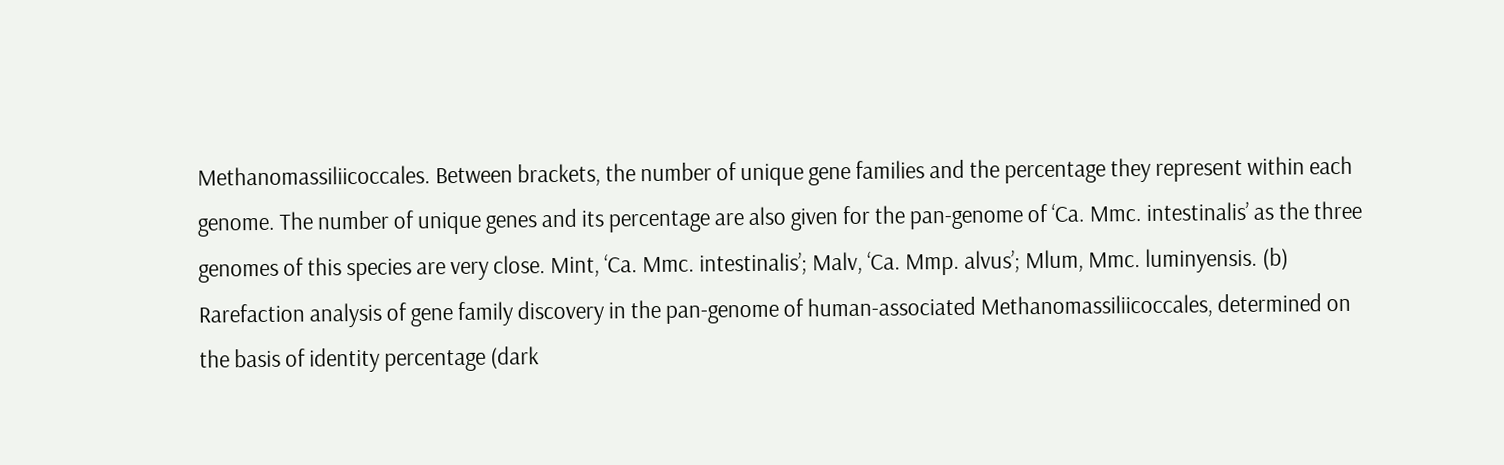Methanomassiliicoccales. Between brackets, the number of unique gene families and the percentage they represent within each genome. The number of unique genes and its percentage are also given for the pan-genome of ‘Ca. Mmc. intestinalis’ as the three genomes of this species are very close. Mint, ‘Ca. Mmc. intestinalis’; Malv, ‘Ca. Mmp. alvus’; Mlum, Mmc. luminyensis. (b) Rarefaction analysis of gene family discovery in the pan-genome of human-associated Methanomassiliicoccales, determined on the basis of identity percentage (dark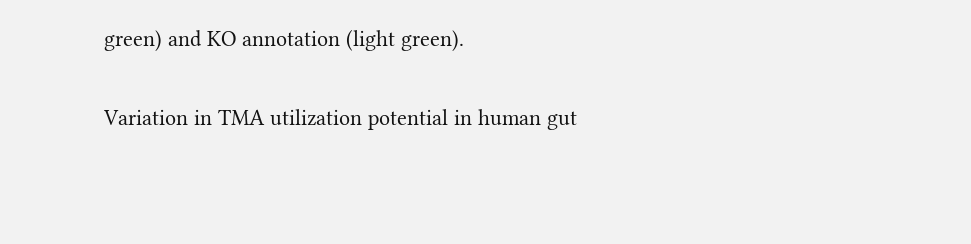green) and KO annotation (light green).

Variation in TMA utilization potential in human gut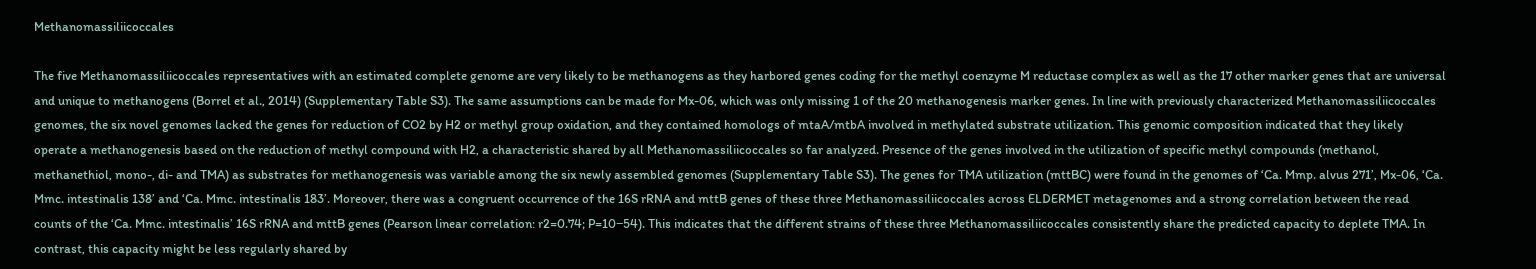Methanomassiliicoccales

The five Methanomassiliicoccales representatives with an estimated complete genome are very likely to be methanogens as they harbored genes coding for the methyl coenzyme M reductase complex as well as the 17 other marker genes that are universal and unique to methanogens (Borrel et al., 2014) (Supplementary Table S3). The same assumptions can be made for Mx-06, which was only missing 1 of the 20 methanogenesis marker genes. In line with previously characterized Methanomassiliicoccales genomes, the six novel genomes lacked the genes for reduction of CO2 by H2 or methyl group oxidation, and they contained homologs of mtaA/mtbA involved in methylated substrate utilization. This genomic composition indicated that they likely operate a methanogenesis based on the reduction of methyl compound with H2, a characteristic shared by all Methanomassiliicoccales so far analyzed. Presence of the genes involved in the utilization of specific methyl compounds (methanol, methanethiol, mono-, di- and TMA) as substrates for methanogenesis was variable among the six newly assembled genomes (Supplementary Table S3). The genes for TMA utilization (mttBC) were found in the genomes of ‘Ca. Mmp. alvus 271’, Mx-06, ‘Ca. Mmc. intestinalis 138’ and ‘Ca. Mmc. intestinalis 183’. Moreover, there was a congruent occurrence of the 16S rRNA and mttB genes of these three Methanomassiliicoccales across ELDERMET metagenomes and a strong correlation between the read counts of the ‘Ca. Mmc. intestinalis’ 16S rRNA and mttB genes (Pearson linear correlation: r2=0.74; P=10−54). This indicates that the different strains of these three Methanomassiliicoccales consistently share the predicted capacity to deplete TMA. In contrast, this capacity might be less regularly shared by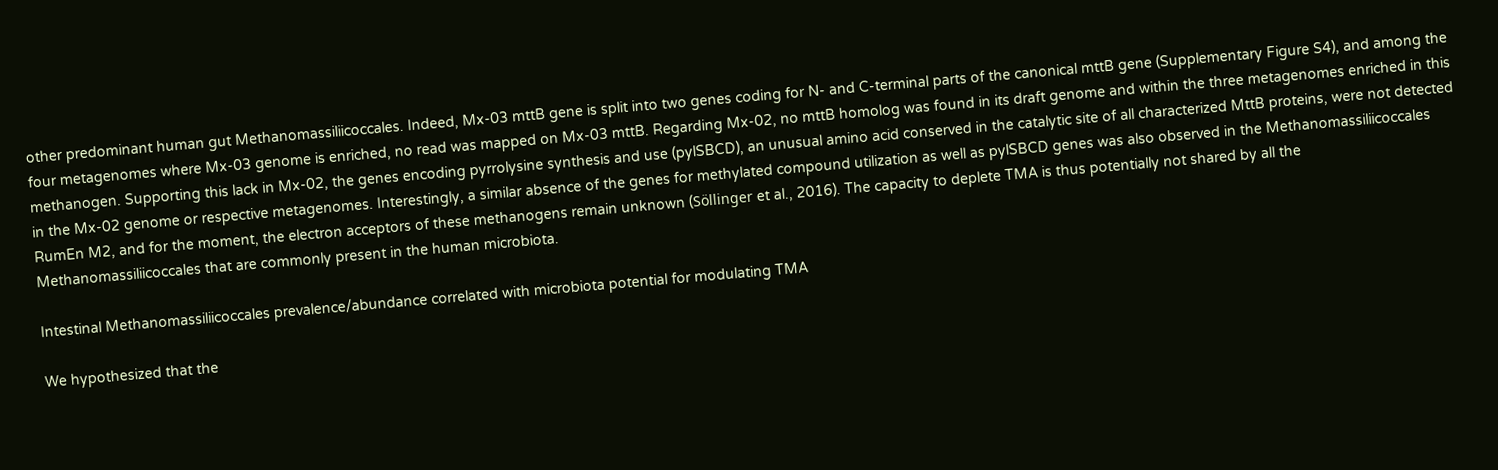other predominant human gut Methanomassiliicoccales. Indeed, Mx-03 mttB gene is split into two genes coding for N- and C-terminal parts of the canonical mttB gene (Supplementary Figure S4), and among the four metagenomes where Mx-03 genome is enriched, no read was mapped on Mx-03 mttB. Regarding Mx-02, no mttB homolog was found in its draft genome and within the three metagenomes enriched in this methanogen. Supporting this lack in Mx-02, the genes encoding pyrrolysine synthesis and use (pylSBCD), an unusual amino acid conserved in the catalytic site of all characterized MttB proteins, were not detected in the Mx-02 genome or respective metagenomes. Interestingly, a similar absence of the genes for methylated compound utilization as well as pylSBCD genes was also observed in the Methanomassiliicoccales RumEn M2, and for the moment, the electron acceptors of these methanogens remain unknown (Söllinger et al., 2016). The capacity to deplete TMA is thus potentially not shared by all the Methanomassiliicoccales that are commonly present in the human microbiota.

Intestinal Methanomassiliicoccales prevalence/abundance correlated with microbiota potential for modulating TMA

We hypothesized that the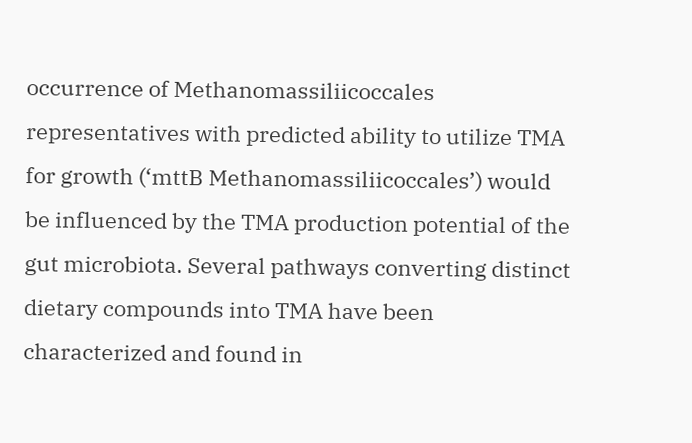occurrence of Methanomassiliicoccales representatives with predicted ability to utilize TMA for growth (‘mttB Methanomassiliicoccales’) would be influenced by the TMA production potential of the gut microbiota. Several pathways converting distinct dietary compounds into TMA have been characterized and found in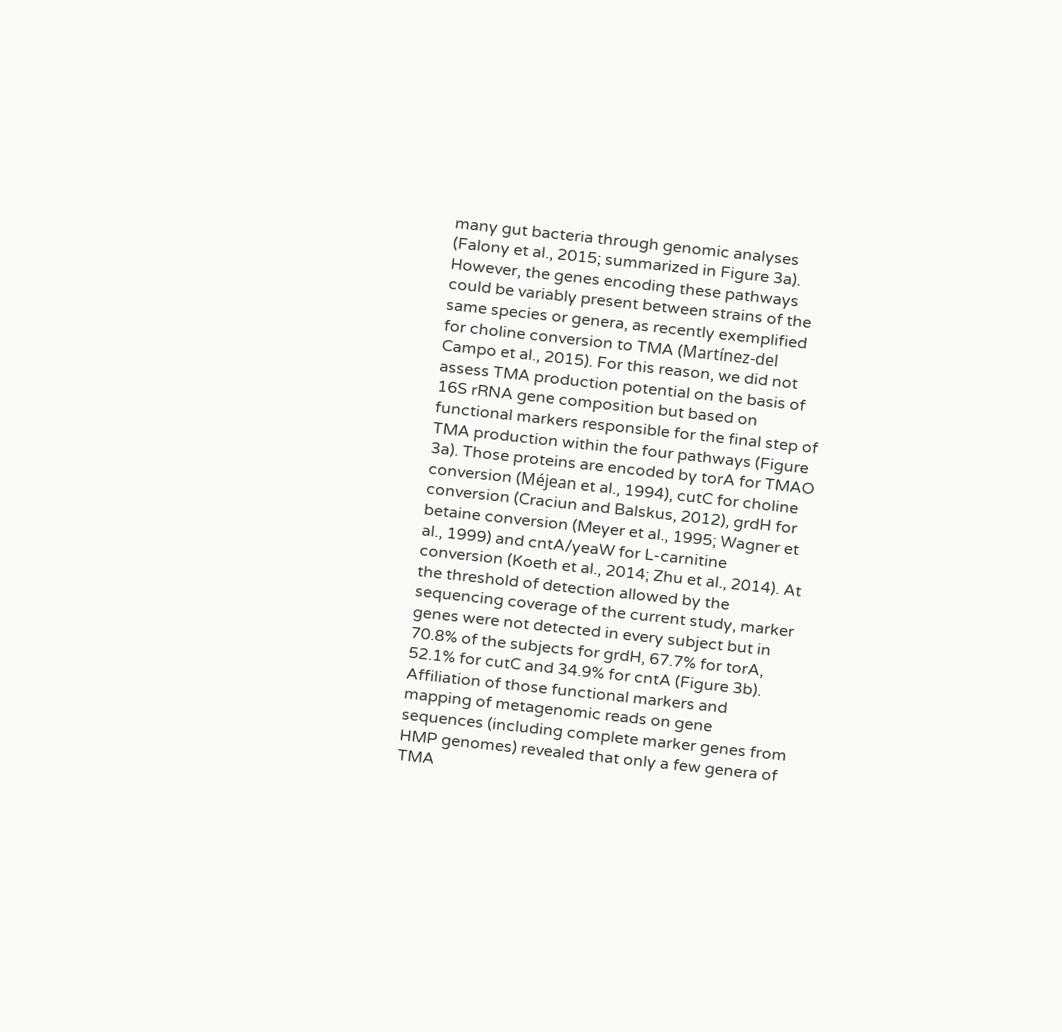many gut bacteria through genomic analyses (Falony et al., 2015; summarized in Figure 3a). However, the genes encoding these pathways could be variably present between strains of the same species or genera, as recently exemplified for choline conversion to TMA (Martínez-del Campo et al., 2015). For this reason, we did not assess TMA production potential on the basis of 16S rRNA gene composition but based on functional markers responsible for the final step of TMA production within the four pathways (Figure 3a). Those proteins are encoded by torA for TMAO conversion (Méjean et al., 1994), cutC for choline conversion (Craciun and Balskus, 2012), grdH for betaine conversion (Meyer et al., 1995; Wagner et al., 1999) and cntA/yeaW for L-carnitine conversion (Koeth et al., 2014; Zhu et al., 2014). At the threshold of detection allowed by the sequencing coverage of the current study, marker genes were not detected in every subject but in 70.8% of the subjects for grdH, 67.7% for torA, 52.1% for cutC and 34.9% for cntA (Figure 3b). Affiliation of those functional markers and mapping of metagenomic reads on gene sequences (including complete marker genes from HMP genomes) revealed that only a few genera of TMA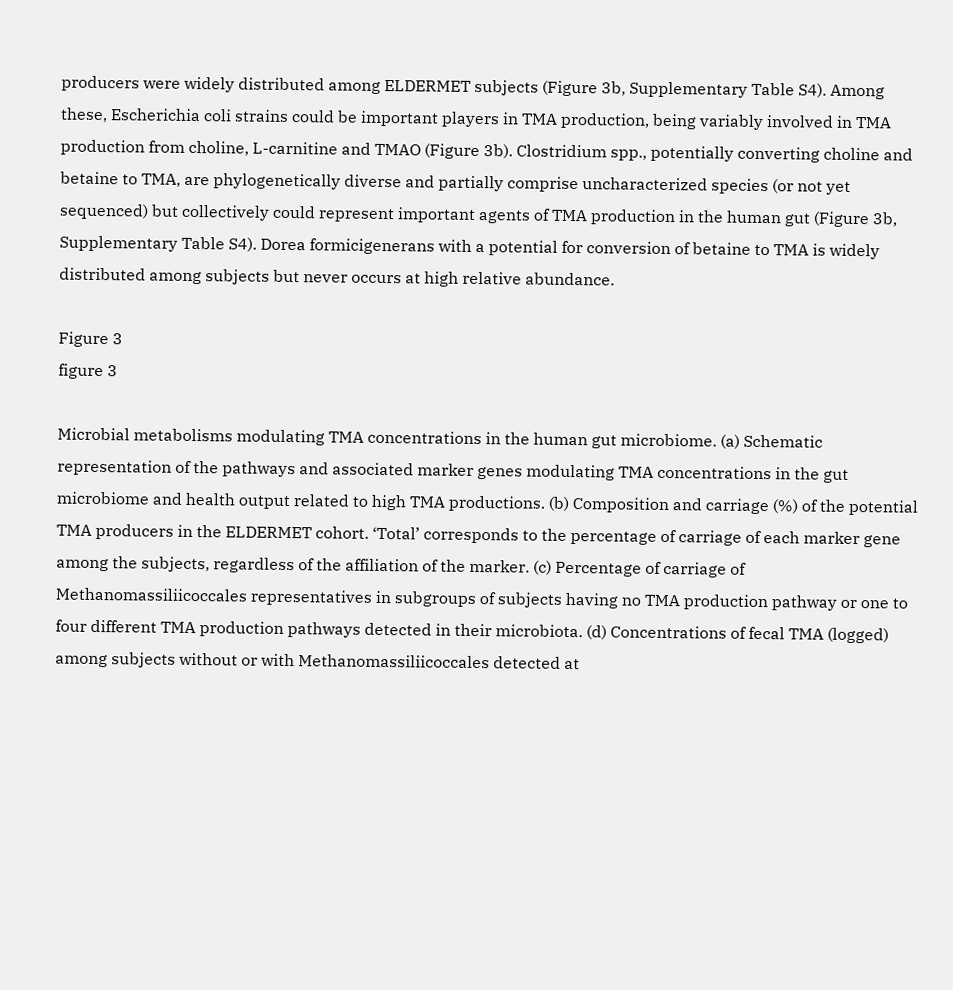producers were widely distributed among ELDERMET subjects (Figure 3b, Supplementary Table S4). Among these, Escherichia coli strains could be important players in TMA production, being variably involved in TMA production from choline, L-carnitine and TMAO (Figure 3b). Clostridium spp., potentially converting choline and betaine to TMA, are phylogenetically diverse and partially comprise uncharacterized species (or not yet sequenced) but collectively could represent important agents of TMA production in the human gut (Figure 3b, Supplementary Table S4). Dorea formicigenerans with a potential for conversion of betaine to TMA is widely distributed among subjects but never occurs at high relative abundance.

Figure 3
figure 3

Microbial metabolisms modulating TMA concentrations in the human gut microbiome. (a) Schematic representation of the pathways and associated marker genes modulating TMA concentrations in the gut microbiome and health output related to high TMA productions. (b) Composition and carriage (%) of the potential TMA producers in the ELDERMET cohort. ‘Total’ corresponds to the percentage of carriage of each marker gene among the subjects, regardless of the affiliation of the marker. (c) Percentage of carriage of Methanomassiliicoccales representatives in subgroups of subjects having no TMA production pathway or one to four different TMA production pathways detected in their microbiota. (d) Concentrations of fecal TMA (logged) among subjects without or with Methanomassiliicoccales detected at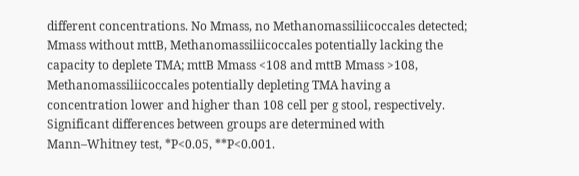different concentrations. No Mmass, no Methanomassiliicoccales detected; Mmass without mttB, Methanomassiliicoccales potentially lacking the capacity to deplete TMA; mttB Mmass <108 and mttB Mmass >108, Methanomassiliicoccales potentially depleting TMA having a concentration lower and higher than 108 cell per g stool, respectively. Significant differences between groups are determined with Mann–Whitney test, *P<0.05, **P<0.001.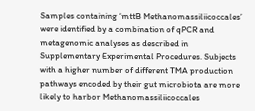Samples containing ‘mttB Methanomassiliicoccales’ were identified by a combination of qPCR and metagenomic analyses as described in Supplementary Experimental Procedures. Subjects with a higher number of different TMA production pathways encoded by their gut microbiota are more likely to harbor Methanomassiliicoccales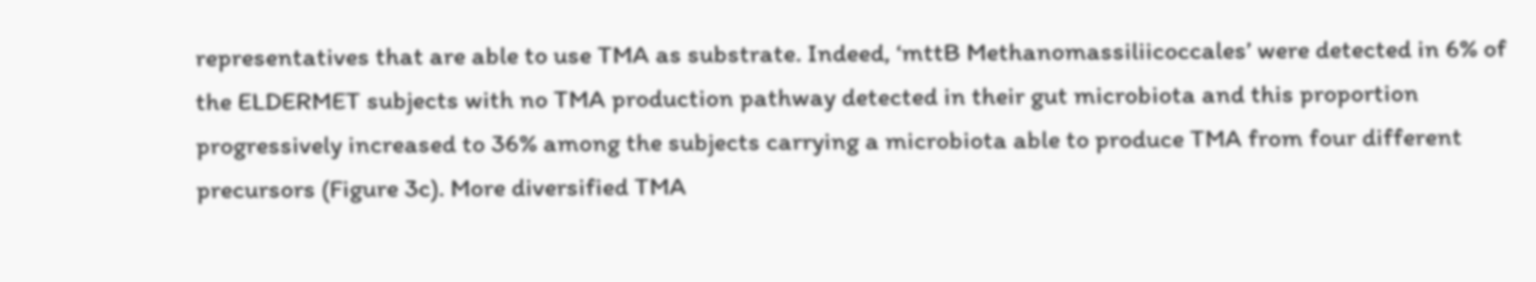representatives that are able to use TMA as substrate. Indeed, ‘mttB Methanomassiliicoccales’ were detected in 6% of the ELDERMET subjects with no TMA production pathway detected in their gut microbiota and this proportion progressively increased to 36% among the subjects carrying a microbiota able to produce TMA from four different precursors (Figure 3c). More diversified TMA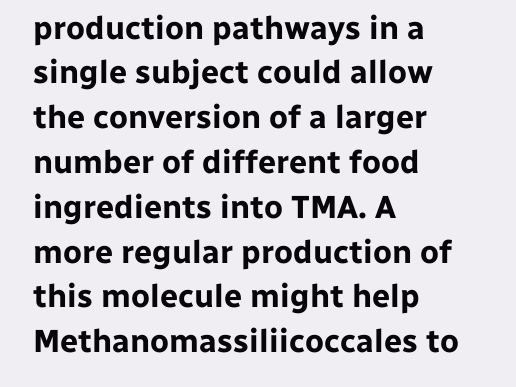production pathways in a single subject could allow the conversion of a larger number of different food ingredients into TMA. A more regular production of this molecule might help Methanomassiliicoccales to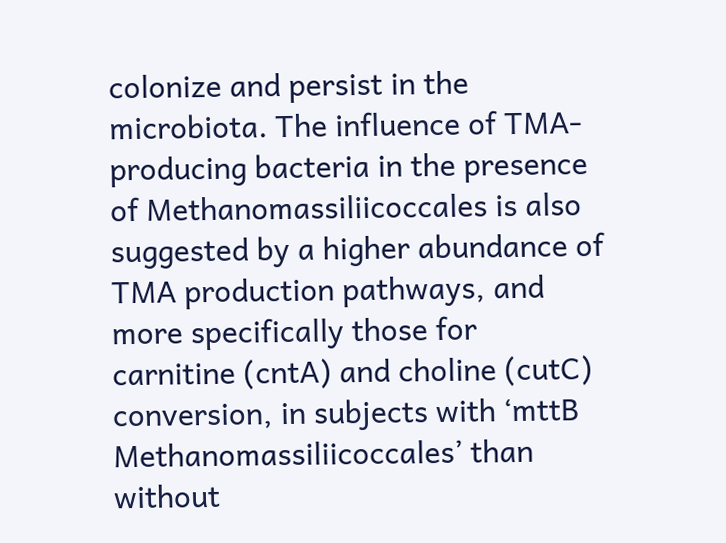colonize and persist in the microbiota. The influence of TMA-producing bacteria in the presence of Methanomassiliicoccales is also suggested by a higher abundance of TMA production pathways, and more specifically those for carnitine (cntA) and choline (cutC) conversion, in subjects with ‘mttB Methanomassiliicoccales’ than without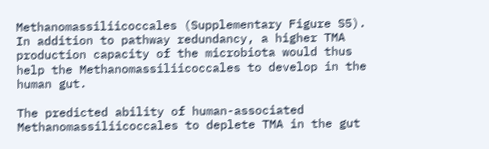Methanomassiliicoccales (Supplementary Figure S5). In addition to pathway redundancy, a higher TMA production capacity of the microbiota would thus help the Methanomassiliicoccales to develop in the human gut.

The predicted ability of human-associated Methanomassiliicoccales to deplete TMA in the gut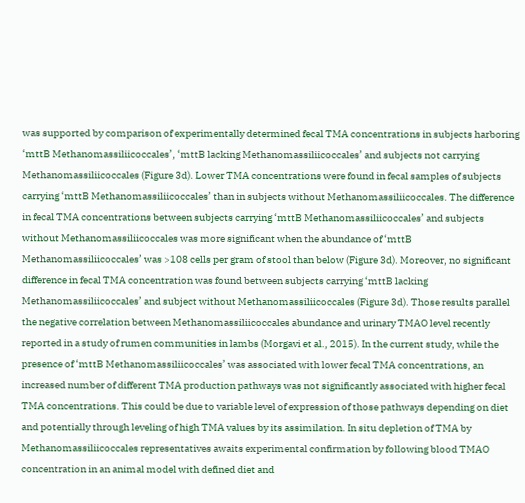was supported by comparison of experimentally determined fecal TMA concentrations in subjects harboring ‘mttB Methanomassiliicoccales’, ‘mttB lacking Methanomassiliicoccales’ and subjects not carrying Methanomassiliicoccales (Figure 3d). Lower TMA concentrations were found in fecal samples of subjects carrying ‘mttB Methanomassiliicoccales’ than in subjects without Methanomassiliicoccales. The difference in fecal TMA concentrations between subjects carrying ‘mttB Methanomassiliicoccales’ and subjects without Methanomassiliicoccales was more significant when the abundance of ‘mttB Methanomassiliicoccales’ was >108 cells per gram of stool than below (Figure 3d). Moreover, no significant difference in fecal TMA concentration was found between subjects carrying ‘mttB lacking Methanomassiliicoccales’ and subject without Methanomassiliicoccales (Figure 3d). Those results parallel the negative correlation between Methanomassiliicoccales abundance and urinary TMAO level recently reported in a study of rumen communities in lambs (Morgavi et al., 2015). In the current study, while the presence of ‘mttB Methanomassiliicoccales’ was associated with lower fecal TMA concentrations, an increased number of different TMA production pathways was not significantly associated with higher fecal TMA concentrations. This could be due to variable level of expression of those pathways depending on diet and potentially through leveling of high TMA values by its assimilation. In situ depletion of TMA by Methanomassiliicoccales representatives awaits experimental confirmation by following blood TMAO concentration in an animal model with defined diet and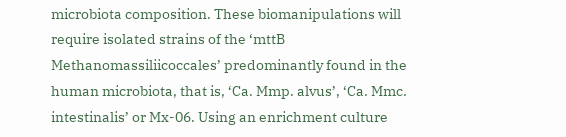microbiota composition. These biomanipulations will require isolated strains of the ‘mttB Methanomassiliicoccales’ predominantly found in the human microbiota, that is, ‘Ca. Mmp. alvus’, ‘Ca. Mmc. intestinalis’ or Mx-06. Using an enrichment culture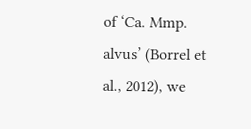of ‘Ca. Mmp. alvus’ (Borrel et al., 2012), we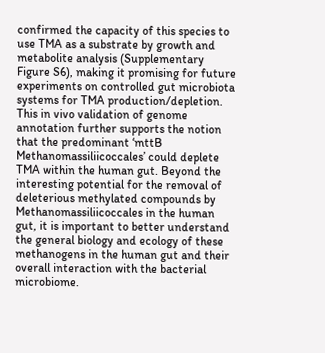confirmed the capacity of this species to use TMA as a substrate by growth and metabolite analysis (Supplementary Figure S6), making it promising for future experiments on controlled gut microbiota systems for TMA production/depletion. This in vivo validation of genome annotation further supports the notion that the predominant ‘mttB Methanomassiliicoccales’ could deplete TMA within the human gut. Beyond the interesting potential for the removal of deleterious methylated compounds by Methanomassiliicoccales in the human gut, it is important to better understand the general biology and ecology of these methanogens in the human gut and their overall interaction with the bacterial microbiome.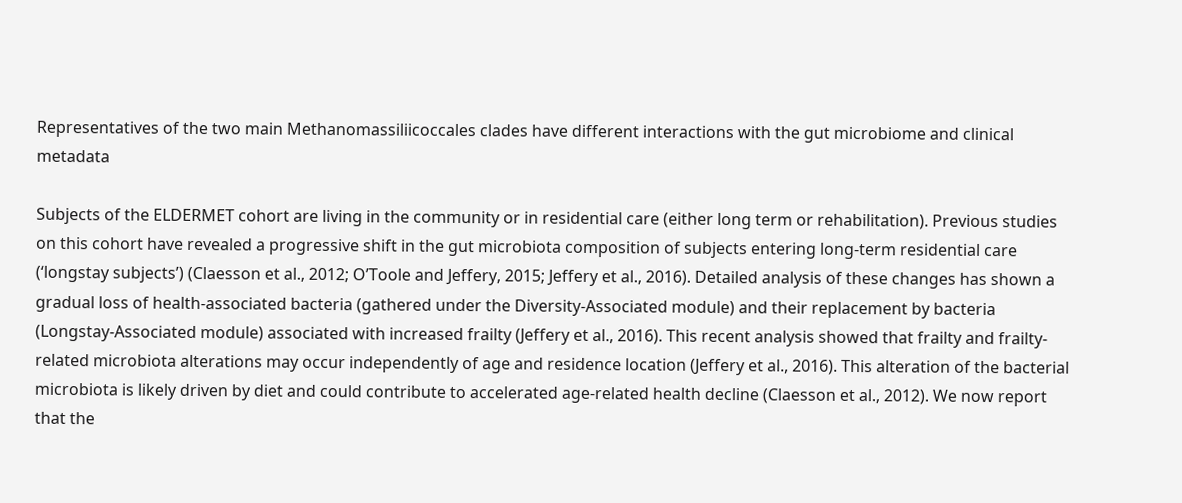Representatives of the two main Methanomassiliicoccales clades have different interactions with the gut microbiome and clinical metadata

Subjects of the ELDERMET cohort are living in the community or in residential care (either long term or rehabilitation). Previous studies on this cohort have revealed a progressive shift in the gut microbiota composition of subjects entering long-term residential care (‘longstay subjects’) (Claesson et al., 2012; O’Toole and Jeffery, 2015; Jeffery et al., 2016). Detailed analysis of these changes has shown a gradual loss of health-associated bacteria (gathered under the Diversity-Associated module) and their replacement by bacteria (Longstay-Associated module) associated with increased frailty (Jeffery et al., 2016). This recent analysis showed that frailty and frailty-related microbiota alterations may occur independently of age and residence location (Jeffery et al., 2016). This alteration of the bacterial microbiota is likely driven by diet and could contribute to accelerated age-related health decline (Claesson et al., 2012). We now report that the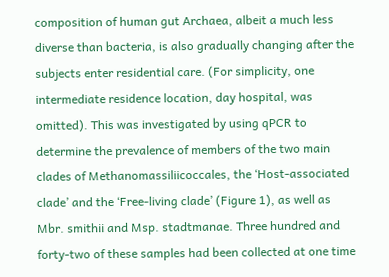composition of human gut Archaea, albeit a much less diverse than bacteria, is also gradually changing after the subjects enter residential care. (For simplicity, one intermediate residence location, day hospital, was omitted). This was investigated by using qPCR to determine the prevalence of members of the two main clades of Methanomassiliicoccales, the ‘Host-associated clade’ and the ‘Free-living clade’ (Figure 1), as well as Mbr. smithii and Msp. stadtmanae. Three hundred and forty-two of these samples had been collected at one time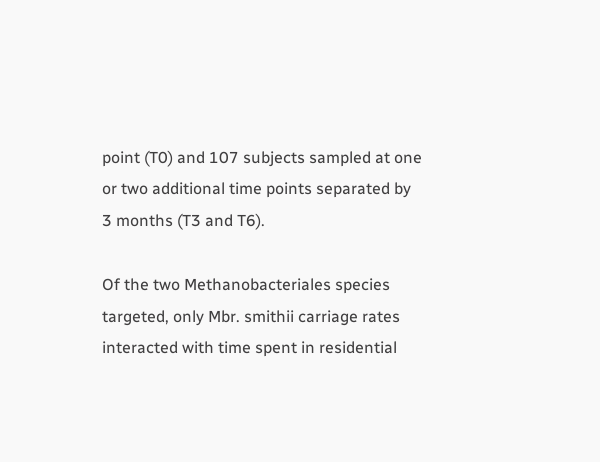point (T0) and 107 subjects sampled at one or two additional time points separated by 3 months (T3 and T6).

Of the two Methanobacteriales species targeted, only Mbr. smithii carriage rates interacted with time spent in residential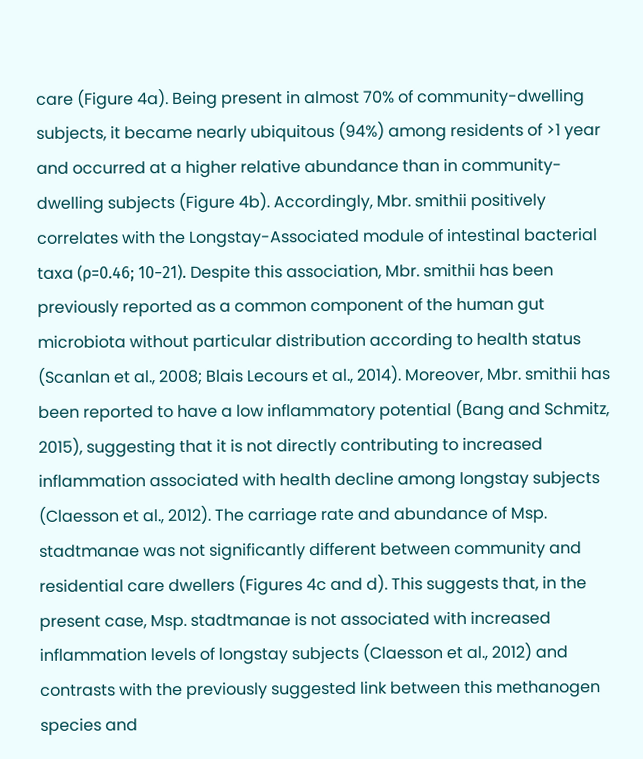care (Figure 4a). Being present in almost 70% of community-dwelling subjects, it became nearly ubiquitous (94%) among residents of >1 year and occurred at a higher relative abundance than in community-dwelling subjects (Figure 4b). Accordingly, Mbr. smithii positively correlates with the Longstay-Associated module of intestinal bacterial taxa (ρ=0.46; 10−21). Despite this association, Mbr. smithii has been previously reported as a common component of the human gut microbiota without particular distribution according to health status (Scanlan et al., 2008; Blais Lecours et al., 2014). Moreover, Mbr. smithii has been reported to have a low inflammatory potential (Bang and Schmitz, 2015), suggesting that it is not directly contributing to increased inflammation associated with health decline among longstay subjects (Claesson et al., 2012). The carriage rate and abundance of Msp. stadtmanae was not significantly different between community and residential care dwellers (Figures 4c and d). This suggests that, in the present case, Msp. stadtmanae is not associated with increased inflammation levels of longstay subjects (Claesson et al., 2012) and contrasts with the previously suggested link between this methanogen species and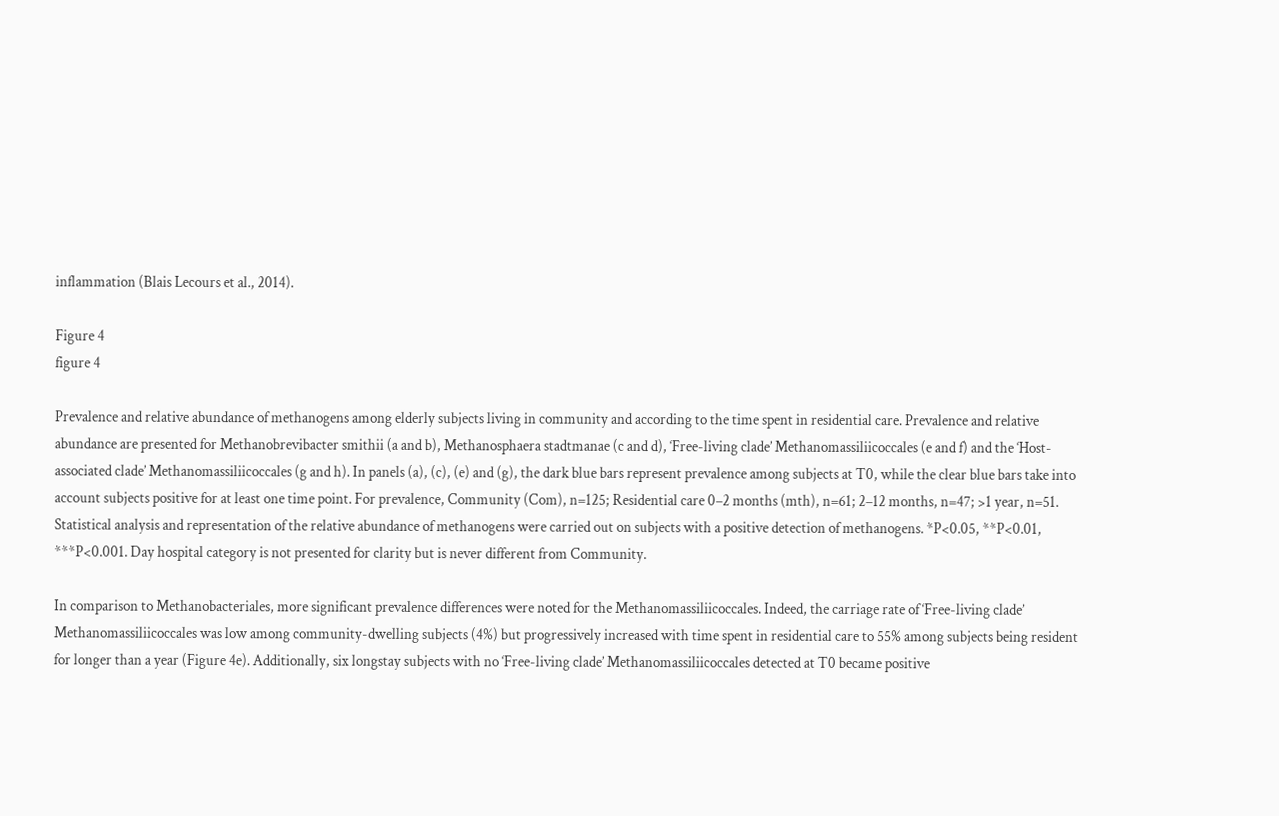inflammation (Blais Lecours et al., 2014).

Figure 4
figure 4

Prevalence and relative abundance of methanogens among elderly subjects living in community and according to the time spent in residential care. Prevalence and relative abundance are presented for Methanobrevibacter smithii (a and b), Methanosphaera stadtmanae (c and d), ‘Free-living clade’ Methanomassiliicoccales (e and f) and the ‘Host-associated clade’ Methanomassiliicoccales (g and h). In panels (a), (c), (e) and (g), the dark blue bars represent prevalence among subjects at T0, while the clear blue bars take into account subjects positive for at least one time point. For prevalence, Community (Com), n=125; Residential care 0–2 months (mth), n=61; 2–12 months, n=47; >1 year, n=51. Statistical analysis and representation of the relative abundance of methanogens were carried out on subjects with a positive detection of methanogens. *P<0.05, **P<0.01, ***P<0.001. Day hospital category is not presented for clarity but is never different from Community.

In comparison to Methanobacteriales, more significant prevalence differences were noted for the Methanomassiliicoccales. Indeed, the carriage rate of ‘Free-living clade’ Methanomassiliicoccales was low among community-dwelling subjects (4%) but progressively increased with time spent in residential care to 55% among subjects being resident for longer than a year (Figure 4e). Additionally, six longstay subjects with no ‘Free-living clade’ Methanomassiliicoccales detected at T0 became positive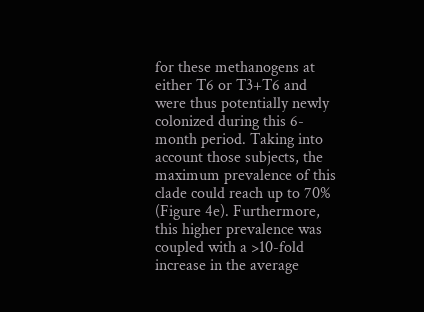for these methanogens at either T6 or T3+T6 and were thus potentially newly colonized during this 6-month period. Taking into account those subjects, the maximum prevalence of this clade could reach up to 70% (Figure 4e). Furthermore, this higher prevalence was coupled with a >10-fold increase in the average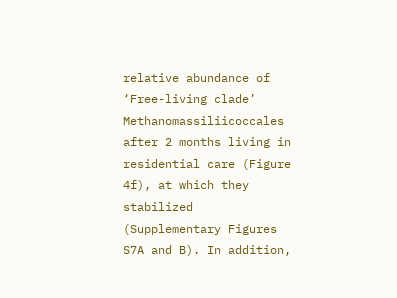relative abundance of ‘Free-living clade’ Methanomassiliicoccales after 2 months living in residential care (Figure 4f), at which they stabilized (Supplementary Figures S7A and B). In addition,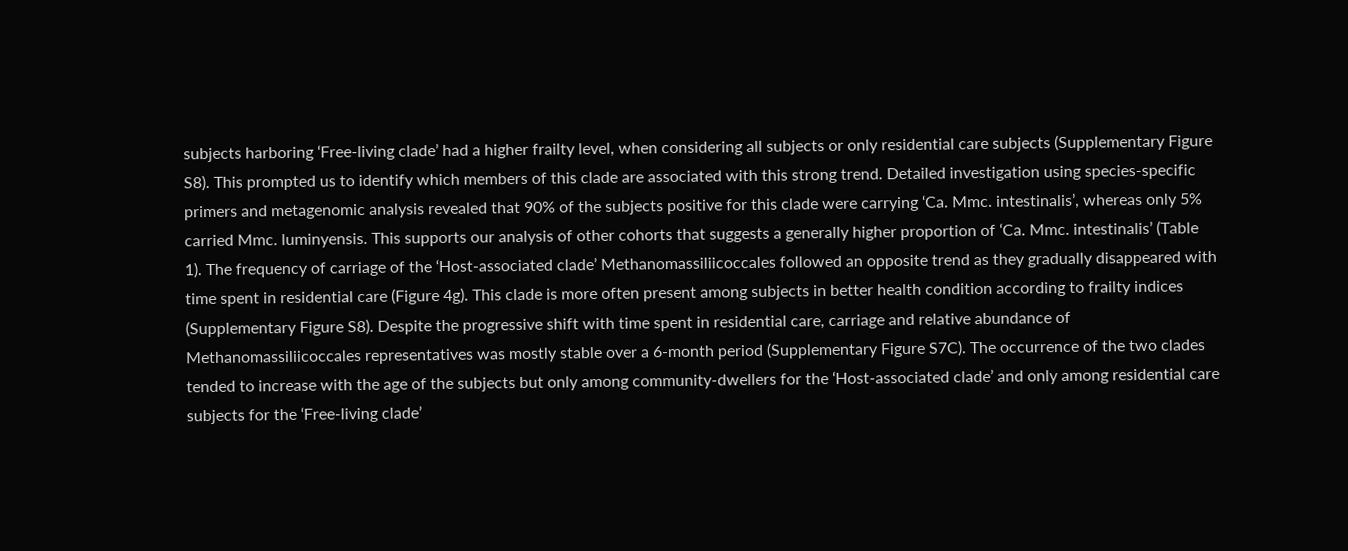subjects harboring ‘Free-living clade’ had a higher frailty level, when considering all subjects or only residential care subjects (Supplementary Figure S8). This prompted us to identify which members of this clade are associated with this strong trend. Detailed investigation using species-specific primers and metagenomic analysis revealed that 90% of the subjects positive for this clade were carrying ‘Ca. Mmc. intestinalis’, whereas only 5% carried Mmc. luminyensis. This supports our analysis of other cohorts that suggests a generally higher proportion of ‘Ca. Mmc. intestinalis’ (Table 1). The frequency of carriage of the ‘Host-associated clade’ Methanomassiliicoccales followed an opposite trend as they gradually disappeared with time spent in residential care (Figure 4g). This clade is more often present among subjects in better health condition according to frailty indices (Supplementary Figure S8). Despite the progressive shift with time spent in residential care, carriage and relative abundance of Methanomassiliicoccales representatives was mostly stable over a 6-month period (Supplementary Figure S7C). The occurrence of the two clades tended to increase with the age of the subjects but only among community-dwellers for the ‘Host-associated clade’ and only among residential care subjects for the ‘Free-living clade’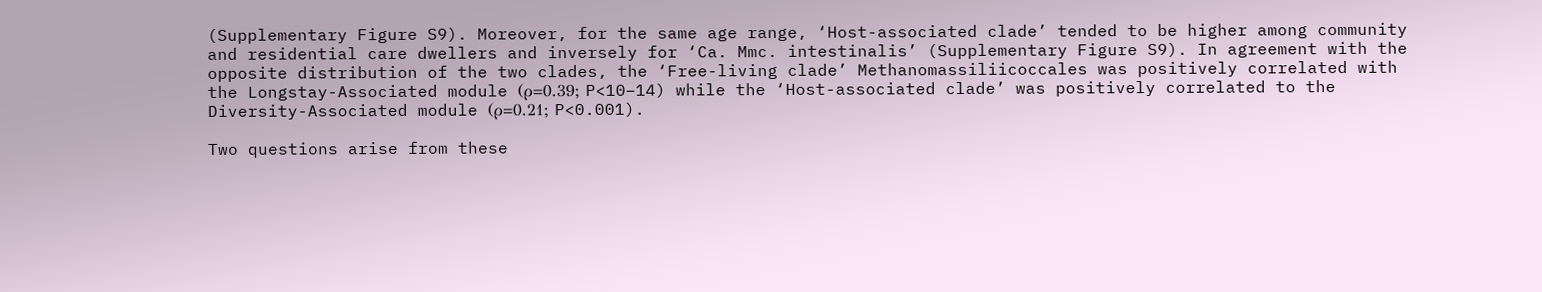(Supplementary Figure S9). Moreover, for the same age range, ‘Host-associated clade’ tended to be higher among community and residential care dwellers and inversely for ‘Ca. Mmc. intestinalis’ (Supplementary Figure S9). In agreement with the opposite distribution of the two clades, the ‘Free-living clade’ Methanomassiliicoccales was positively correlated with the Longstay-Associated module (ρ=0.39; P<10−14) while the ‘Host-associated clade’ was positively correlated to the Diversity-Associated module (ρ=0.21; P<0.001).

Two questions arise from these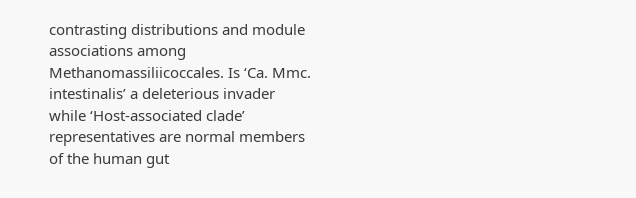contrasting distributions and module associations among Methanomassiliicoccales. Is ‘Ca. Mmc. intestinalis’ a deleterious invader while ‘Host-associated clade’ representatives are normal members of the human gut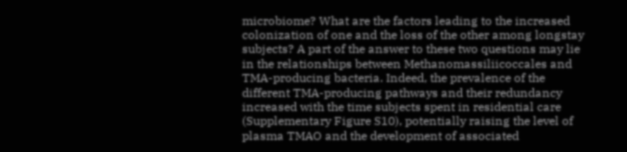microbiome? What are the factors leading to the increased colonization of one and the loss of the other among longstay subjects? A part of the answer to these two questions may lie in the relationships between Methanomassiliicoccales and TMA-producing bacteria. Indeed, the prevalence of the different TMA-producing pathways and their redundancy increased with the time subjects spent in residential care (Supplementary Figure S10), potentially raising the level of plasma TMAO and the development of associated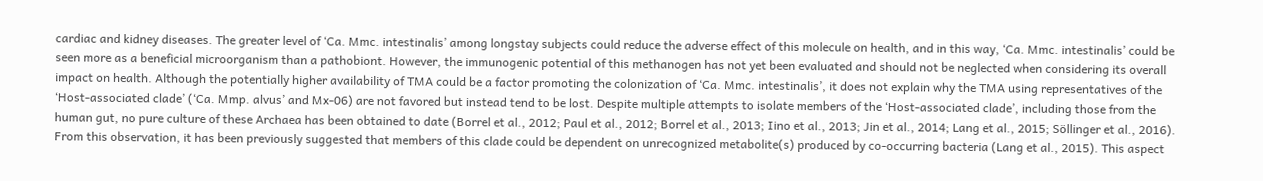cardiac and kidney diseases. The greater level of ‘Ca. Mmc. intestinalis’ among longstay subjects could reduce the adverse effect of this molecule on health, and in this way, ‘Ca. Mmc. intestinalis’ could be seen more as a beneficial microorganism than a pathobiont. However, the immunogenic potential of this methanogen has not yet been evaluated and should not be neglected when considering its overall impact on health. Although the potentially higher availability of TMA could be a factor promoting the colonization of ‘Ca. Mmc. intestinalis’, it does not explain why the TMA using representatives of the ‘Host-associated clade’ (‘Ca. Mmp. alvus’ and Mx-06) are not favored but instead tend to be lost. Despite multiple attempts to isolate members of the ‘Host-associated clade’, including those from the human gut, no pure culture of these Archaea has been obtained to date (Borrel et al., 2012; Paul et al., 2012; Borrel et al., 2013; Iino et al., 2013; Jin et al., 2014; Lang et al., 2015; Söllinger et al., 2016). From this observation, it has been previously suggested that members of this clade could be dependent on unrecognized metabolite(s) produced by co-occurring bacteria (Lang et al., 2015). This aspect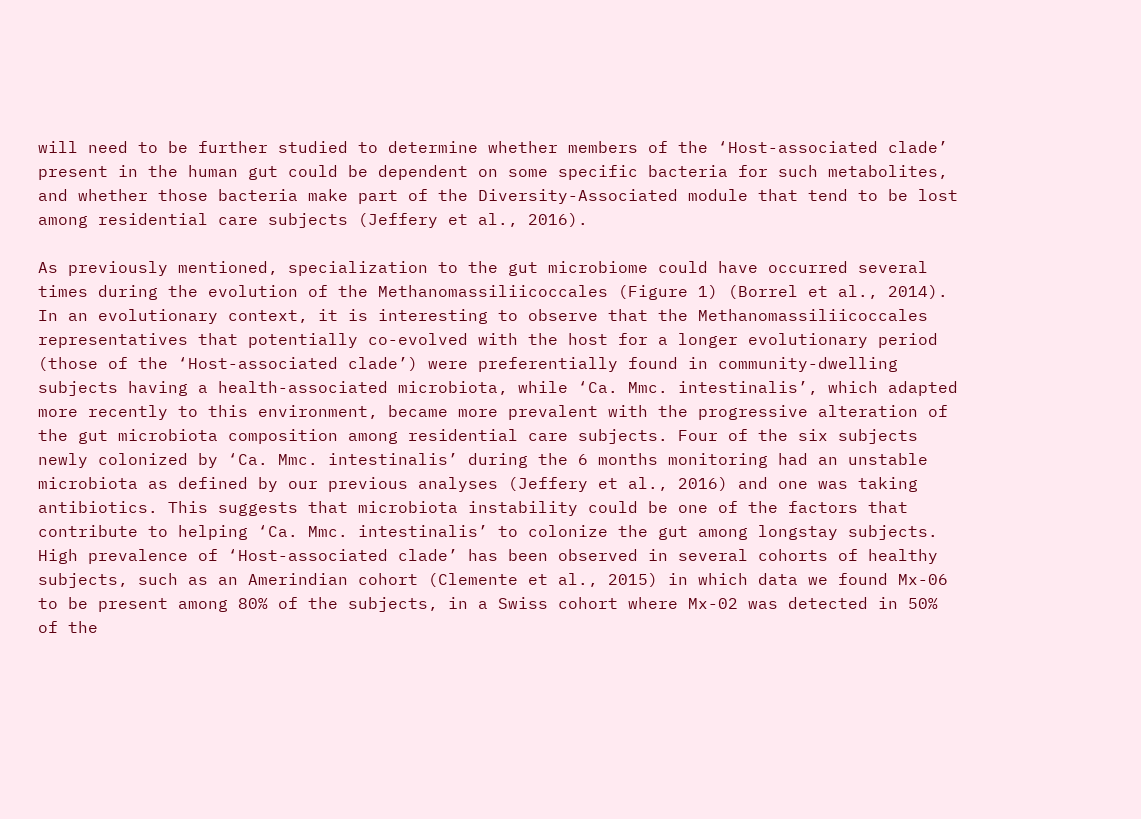will need to be further studied to determine whether members of the ‘Host-associated clade’ present in the human gut could be dependent on some specific bacteria for such metabolites, and whether those bacteria make part of the Diversity-Associated module that tend to be lost among residential care subjects (Jeffery et al., 2016).

As previously mentioned, specialization to the gut microbiome could have occurred several times during the evolution of the Methanomassiliicoccales (Figure 1) (Borrel et al., 2014). In an evolutionary context, it is interesting to observe that the Methanomassiliicoccales representatives that potentially co-evolved with the host for a longer evolutionary period (those of the ‘Host-associated clade’) were preferentially found in community-dwelling subjects having a health-associated microbiota, while ‘Ca. Mmc. intestinalis’, which adapted more recently to this environment, became more prevalent with the progressive alteration of the gut microbiota composition among residential care subjects. Four of the six subjects newly colonized by ‘Ca. Mmc. intestinalis’ during the 6 months monitoring had an unstable microbiota as defined by our previous analyses (Jeffery et al., 2016) and one was taking antibiotics. This suggests that microbiota instability could be one of the factors that contribute to helping ‘Ca. Mmc. intestinalis’ to colonize the gut among longstay subjects. High prevalence of ‘Host-associated clade’ has been observed in several cohorts of healthy subjects, such as an Amerindian cohort (Clemente et al., 2015) in which data we found Mx-06 to be present among 80% of the subjects, in a Swiss cohort where Mx-02 was detected in 50% of the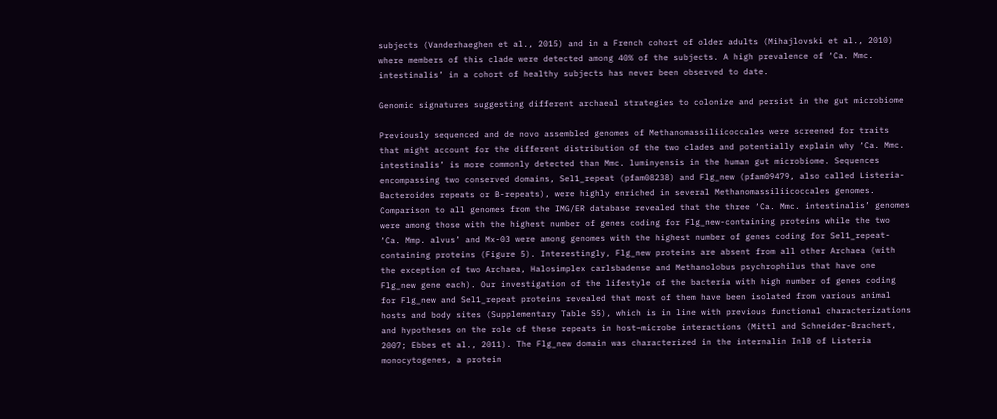subjects (Vanderhaeghen et al., 2015) and in a French cohort of older adults (Mihajlovski et al., 2010) where members of this clade were detected among 40% of the subjects. A high prevalence of ‘Ca. Mmc. intestinalis’ in a cohort of healthy subjects has never been observed to date.

Genomic signatures suggesting different archaeal strategies to colonize and persist in the gut microbiome

Previously sequenced and de novo assembled genomes of Methanomassiliicoccales were screened for traits that might account for the different distribution of the two clades and potentially explain why ‘Ca. Mmc. intestinalis’ is more commonly detected than Mmc. luminyensis in the human gut microbiome. Sequences encompassing two conserved domains, Sel1_repeat (pfam08238) and Flg_new (pfam09479, also called Listeria-Bacteroides repeats or B-repeats), were highly enriched in several Methanomassiliicoccales genomes. Comparison to all genomes from the IMG/ER database revealed that the three ‘Ca. Mmc. intestinalis’ genomes were among those with the highest number of genes coding for Flg_new-containing proteins while the two ‘Ca. Mmp. alvus’ and Mx-03 were among genomes with the highest number of genes coding for Sel1_repeat-containing proteins (Figure 5). Interestingly, Flg_new proteins are absent from all other Archaea (with the exception of two Archaea, Halosimplex carlsbadense and Methanolobus psychrophilus that have one Flg_new gene each). Our investigation of the lifestyle of the bacteria with high number of genes coding for Flg_new and Sel1_repeat proteins revealed that most of them have been isolated from various animal hosts and body sites (Supplementary Table S5), which is in line with previous functional characterizations and hypotheses on the role of these repeats in host–microbe interactions (Mittl and Schneider-Brachert, 2007; Ebbes et al., 2011). The Flg_new domain was characterized in the internalin InlB of Listeria monocytogenes, a protein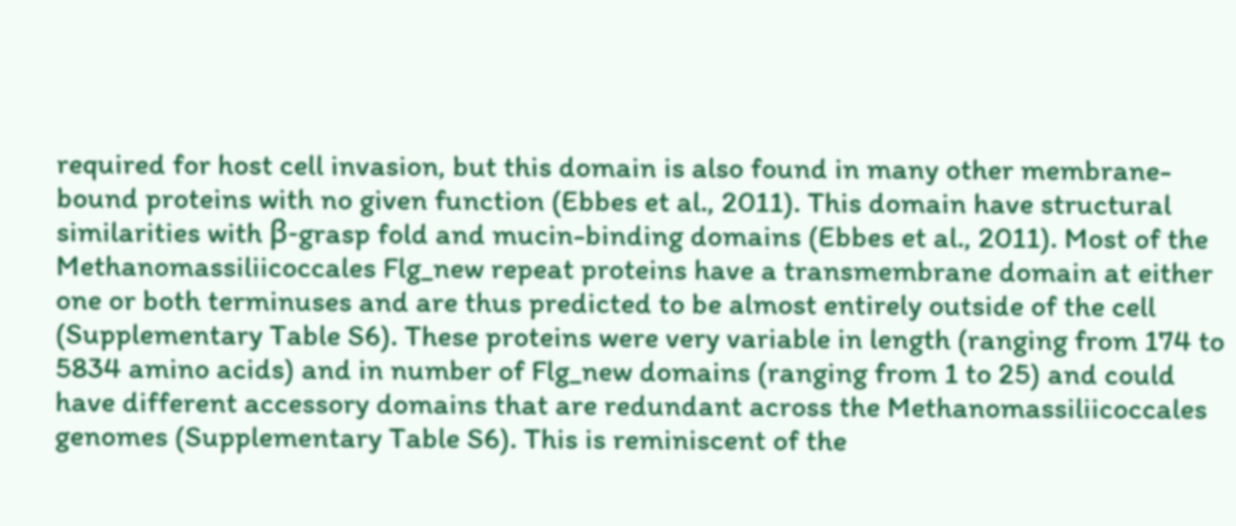required for host cell invasion, but this domain is also found in many other membrane-bound proteins with no given function (Ebbes et al., 2011). This domain have structural similarities with β-grasp fold and mucin-binding domains (Ebbes et al., 2011). Most of the Methanomassiliicoccales Flg_new repeat proteins have a transmembrane domain at either one or both terminuses and are thus predicted to be almost entirely outside of the cell (Supplementary Table S6). These proteins were very variable in length (ranging from 174 to 5834 amino acids) and in number of Flg_new domains (ranging from 1 to 25) and could have different accessory domains that are redundant across the Methanomassiliicoccales genomes (Supplementary Table S6). This is reminiscent of the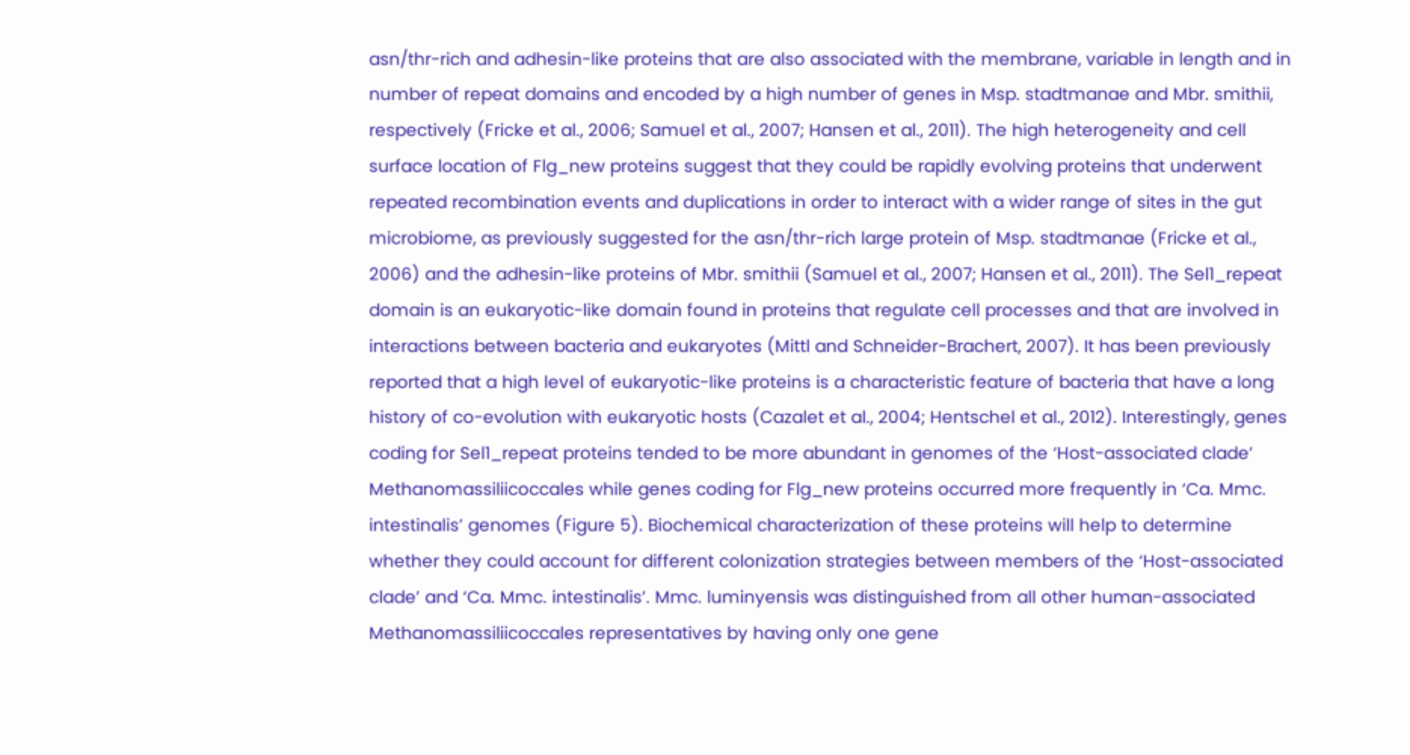asn/thr-rich and adhesin-like proteins that are also associated with the membrane, variable in length and in number of repeat domains and encoded by a high number of genes in Msp. stadtmanae and Mbr. smithii, respectively (Fricke et al., 2006; Samuel et al., 2007; Hansen et al., 2011). The high heterogeneity and cell surface location of Flg_new proteins suggest that they could be rapidly evolving proteins that underwent repeated recombination events and duplications in order to interact with a wider range of sites in the gut microbiome, as previously suggested for the asn/thr-rich large protein of Msp. stadtmanae (Fricke et al., 2006) and the adhesin-like proteins of Mbr. smithii (Samuel et al., 2007; Hansen et al., 2011). The Sel1_repeat domain is an eukaryotic-like domain found in proteins that regulate cell processes and that are involved in interactions between bacteria and eukaryotes (Mittl and Schneider-Brachert, 2007). It has been previously reported that a high level of eukaryotic-like proteins is a characteristic feature of bacteria that have a long history of co-evolution with eukaryotic hosts (Cazalet et al., 2004; Hentschel et al., 2012). Interestingly, genes coding for Sel1_repeat proteins tended to be more abundant in genomes of the ‘Host-associated clade’ Methanomassiliicoccales while genes coding for Flg_new proteins occurred more frequently in ‘Ca. Mmc. intestinalis’ genomes (Figure 5). Biochemical characterization of these proteins will help to determine whether they could account for different colonization strategies between members of the ‘Host-associated clade’ and ‘Ca. Mmc. intestinalis’. Mmc. luminyensis was distinguished from all other human-associated Methanomassiliicoccales representatives by having only one gene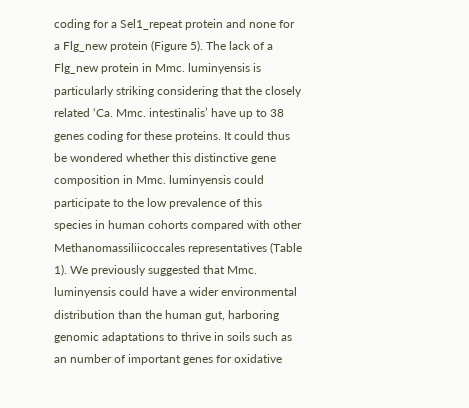coding for a Sel1_repeat protein and none for a Flg_new protein (Figure 5). The lack of a Flg_new protein in Mmc. luminyensis is particularly striking considering that the closely related ‘Ca. Mmc. intestinalis’ have up to 38 genes coding for these proteins. It could thus be wondered whether this distinctive gene composition in Mmc. luminyensis could participate to the low prevalence of this species in human cohorts compared with other Methanomassiliicoccales representatives (Table 1). We previously suggested that Mmc. luminyensis could have a wider environmental distribution than the human gut, harboring genomic adaptations to thrive in soils such as an number of important genes for oxidative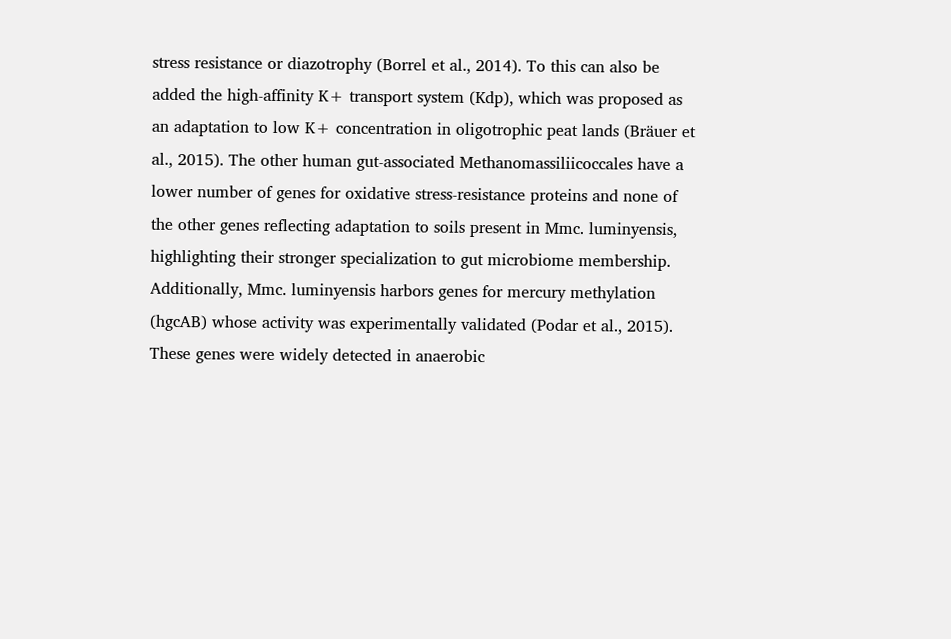stress resistance or diazotrophy (Borrel et al., 2014). To this can also be added the high-affinity K+ transport system (Kdp), which was proposed as an adaptation to low K+ concentration in oligotrophic peat lands (Bräuer et al., 2015). The other human gut-associated Methanomassiliicoccales have a lower number of genes for oxidative stress-resistance proteins and none of the other genes reflecting adaptation to soils present in Mmc. luminyensis, highlighting their stronger specialization to gut microbiome membership. Additionally, Mmc. luminyensis harbors genes for mercury methylation (hgcAB) whose activity was experimentally validated (Podar et al., 2015). These genes were widely detected in anaerobic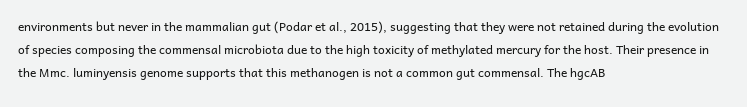environments but never in the mammalian gut (Podar et al., 2015), suggesting that they were not retained during the evolution of species composing the commensal microbiota due to the high toxicity of methylated mercury for the host. Their presence in the Mmc. luminyensis genome supports that this methanogen is not a common gut commensal. The hgcAB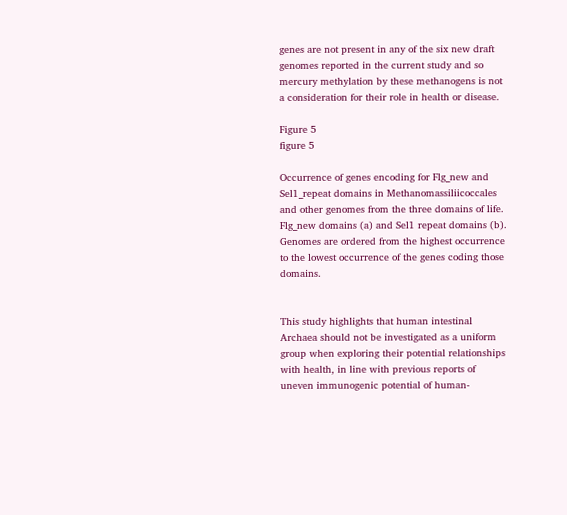genes are not present in any of the six new draft genomes reported in the current study and so mercury methylation by these methanogens is not a consideration for their role in health or disease.

Figure 5
figure 5

Occurrence of genes encoding for Flg_new and Sel1_repeat domains in Methanomassiliicoccales and other genomes from the three domains of life. Flg_new domains (a) and Sel1 repeat domains (b). Genomes are ordered from the highest occurrence to the lowest occurrence of the genes coding those domains.


This study highlights that human intestinal Archaea should not be investigated as a uniform group when exploring their potential relationships with health, in line with previous reports of uneven immunogenic potential of human-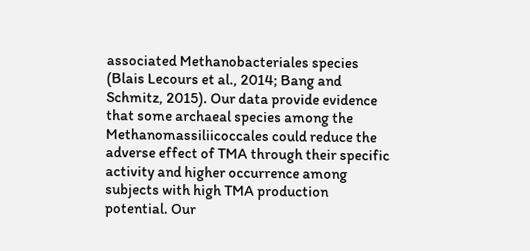associated Methanobacteriales species (Blais Lecours et al., 2014; Bang and Schmitz, 2015). Our data provide evidence that some archaeal species among the Methanomassiliicoccales could reduce the adverse effect of TMA through their specific activity and higher occurrence among subjects with high TMA production potential. Our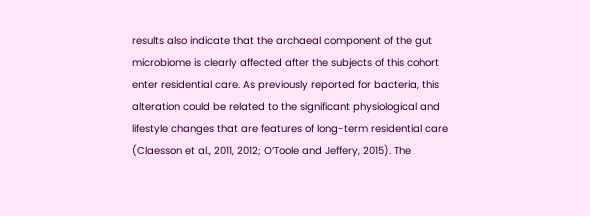results also indicate that the archaeal component of the gut microbiome is clearly affected after the subjects of this cohort enter residential care. As previously reported for bacteria, this alteration could be related to the significant physiological and lifestyle changes that are features of long-term residential care (Claesson et al., 2011, 2012; O’Toole and Jeffery, 2015). The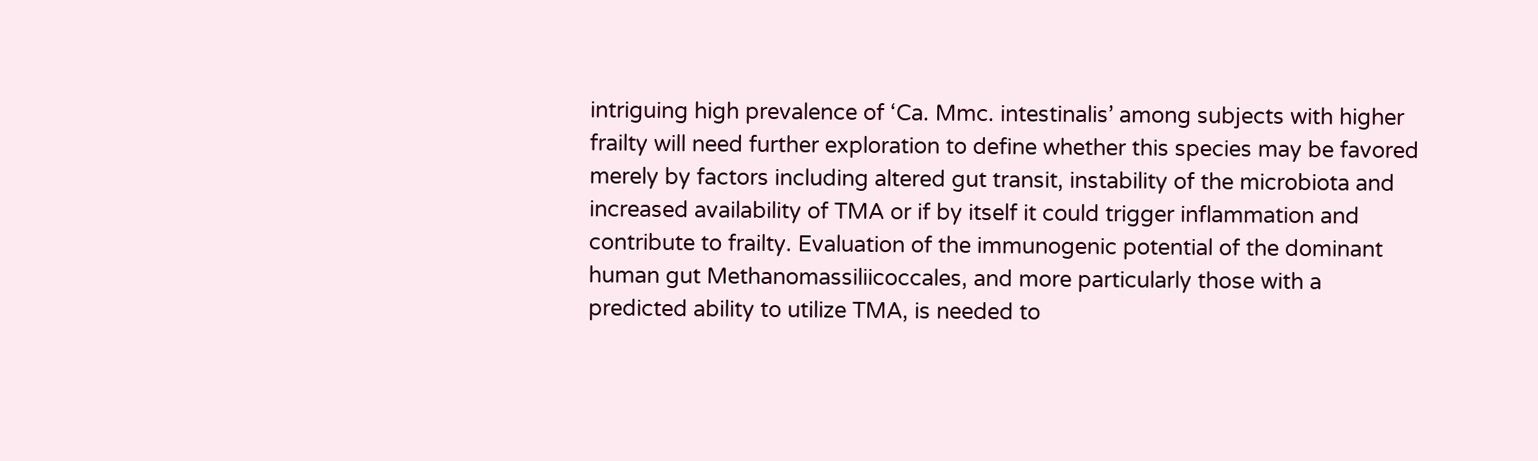intriguing high prevalence of ‘Ca. Mmc. intestinalis’ among subjects with higher frailty will need further exploration to define whether this species may be favored merely by factors including altered gut transit, instability of the microbiota and increased availability of TMA or if by itself it could trigger inflammation and contribute to frailty. Evaluation of the immunogenic potential of the dominant human gut Methanomassiliicoccales, and more particularly those with a predicted ability to utilize TMA, is needed to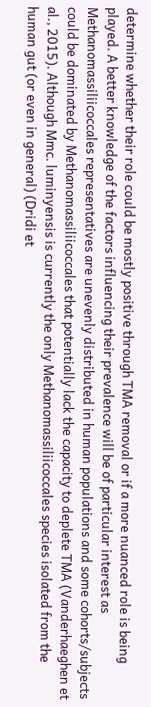determine whether their role could be mostly positive through TMA removal or if a more nuanced role is being played. A better knowledge of the factors influencing their prevalence will be of particular interest as Methanomassiliicoccales representatives are unevenly distributed in human populations and some cohorts/subjects could be dominated by Methanomassiliicoccales that potentially lack the capacity to deplete TMA (Vanderhaeghen et al., 2015). Although Mmc. luminyensis is currently the only Methanomassiliicoccales species isolated from the human gut (or even in general) (Dridi et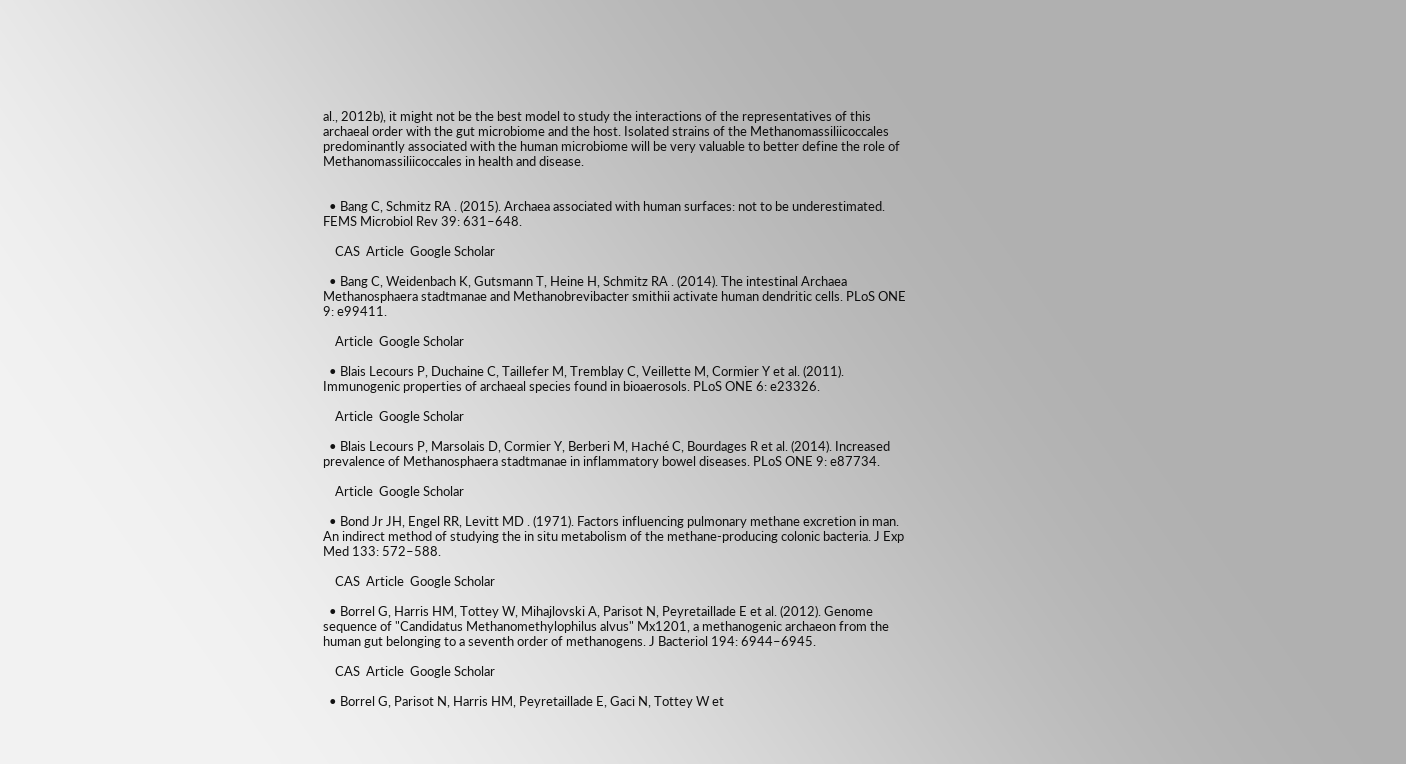al., 2012b), it might not be the best model to study the interactions of the representatives of this archaeal order with the gut microbiome and the host. Isolated strains of the Methanomassiliicoccales predominantly associated with the human microbiome will be very valuable to better define the role of Methanomassiliicoccales in health and disease.


  • Bang C, Schmitz RA . (2015). Archaea associated with human surfaces: not to be underestimated. FEMS Microbiol Rev 39: 631–648.

    CAS  Article  Google Scholar

  • Bang C, Weidenbach K, Gutsmann T, Heine H, Schmitz RA . (2014). The intestinal Archaea Methanosphaera stadtmanae and Methanobrevibacter smithii activate human dendritic cells. PLoS ONE 9: e99411.

    Article  Google Scholar

  • Blais Lecours P, Duchaine C, Taillefer M, Tremblay C, Veillette M, Cormier Y et al. (2011). Immunogenic properties of archaeal species found in bioaerosols. PLoS ONE 6: e23326.

    Article  Google Scholar

  • Blais Lecours P, Marsolais D, Cormier Y, Berberi M, Haché C, Bourdages R et al. (2014). Increased prevalence of Methanosphaera stadtmanae in inflammatory bowel diseases. PLoS ONE 9: e87734.

    Article  Google Scholar

  • Bond Jr JH, Engel RR, Levitt MD . (1971). Factors influencing pulmonary methane excretion in man. An indirect method of studying the in situ metabolism of the methane-producing colonic bacteria. J Exp Med 133: 572–588.

    CAS  Article  Google Scholar

  • Borrel G, Harris HM, Tottey W, Mihajlovski A, Parisot N, Peyretaillade E et al. (2012). Genome sequence of "Candidatus Methanomethylophilus alvus" Mx1201, a methanogenic archaeon from the human gut belonging to a seventh order of methanogens. J Bacteriol 194: 6944–6945.

    CAS  Article  Google Scholar

  • Borrel G, Parisot N, Harris HM, Peyretaillade E, Gaci N, Tottey W et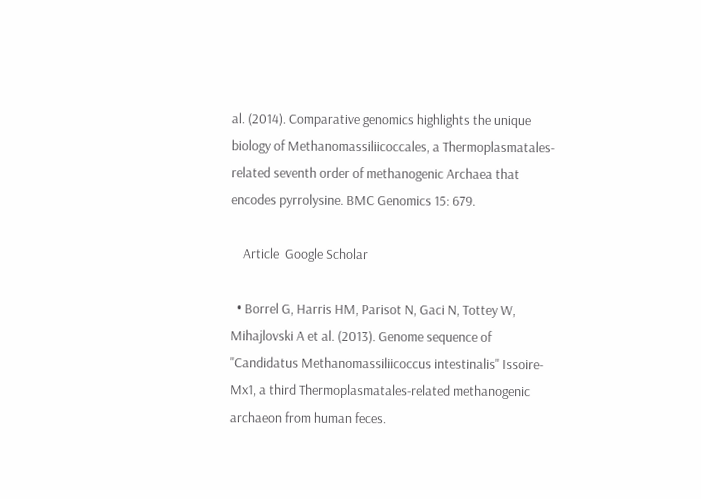al. (2014). Comparative genomics highlights the unique biology of Methanomassiliicoccales, a Thermoplasmatales-related seventh order of methanogenic Archaea that encodes pyrrolysine. BMC Genomics 15: 679.

    Article  Google Scholar

  • Borrel G, Harris HM, Parisot N, Gaci N, Tottey W, Mihajlovski A et al. (2013). Genome sequence of "Candidatus Methanomassiliicoccus intestinalis" Issoire-Mx1, a third Thermoplasmatales-related methanogenic archaeon from human feces.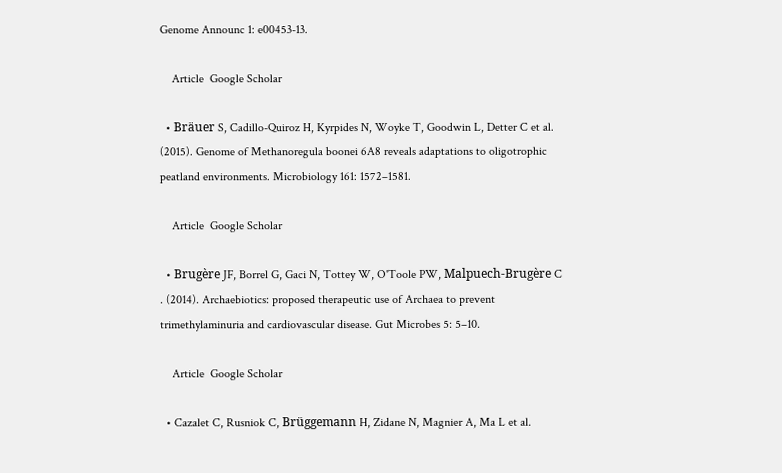Genome Announc 1: e00453-13.

    Article  Google Scholar

  • Bräuer S, Cadillo-Quiroz H, Kyrpides N, Woyke T, Goodwin L, Detter C et al. (2015). Genome of Methanoregula boonei 6A8 reveals adaptations to oligotrophic peatland environments. Microbiology 161: 1572–1581.

    Article  Google Scholar

  • Brugère JF, Borrel G, Gaci N, Tottey W, O'Toole PW, Malpuech-Brugère C . (2014). Archaebiotics: proposed therapeutic use of Archaea to prevent trimethylaminuria and cardiovascular disease. Gut Microbes 5: 5–10.

    Article  Google Scholar

  • Cazalet C, Rusniok C, Brüggemann H, Zidane N, Magnier A, Ma L et al.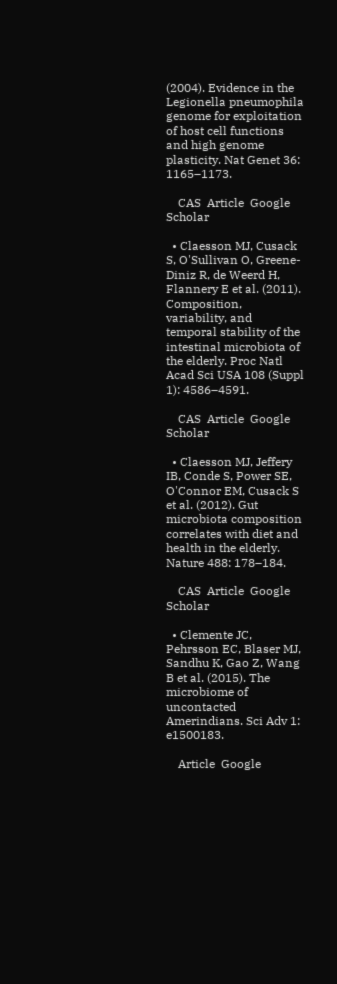(2004). Evidence in the Legionella pneumophila genome for exploitation of host cell functions and high genome plasticity. Nat Genet 36: 1165–1173.

    CAS  Article  Google Scholar

  • Claesson MJ, Cusack S, O'Sullivan O, Greene-Diniz R, de Weerd H, Flannery E et al. (2011). Composition, variability, and temporal stability of the intestinal microbiota of the elderly. Proc Natl Acad Sci USA 108 (Suppl 1): 4586–4591.

    CAS  Article  Google Scholar

  • Claesson MJ, Jeffery IB, Conde S, Power SE, O'Connor EM, Cusack S et al. (2012). Gut microbiota composition correlates with diet and health in the elderly. Nature 488: 178–184.

    CAS  Article  Google Scholar

  • Clemente JC, Pehrsson EC, Blaser MJ, Sandhu K, Gao Z, Wang B et al. (2015). The microbiome of uncontacted Amerindians. Sci Adv 1: e1500183.

    Article  Google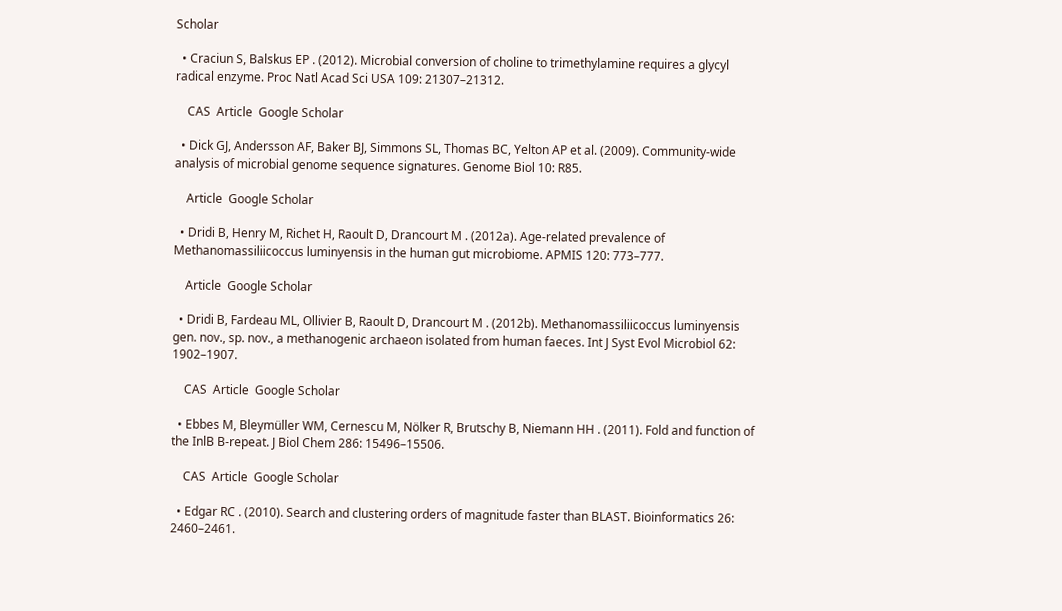Scholar

  • Craciun S, Balskus EP . (2012). Microbial conversion of choline to trimethylamine requires a glycyl radical enzyme. Proc Natl Acad Sci USA 109: 21307–21312.

    CAS  Article  Google Scholar

  • Dick GJ, Andersson AF, Baker BJ, Simmons SL, Thomas BC, Yelton AP et al. (2009). Community-wide analysis of microbial genome sequence signatures. Genome Biol 10: R85.

    Article  Google Scholar

  • Dridi B, Henry M, Richet H, Raoult D, Drancourt M . (2012a). Age-related prevalence of Methanomassiliicoccus luminyensis in the human gut microbiome. APMIS 120: 773–777.

    Article  Google Scholar

  • Dridi B, Fardeau ML, Ollivier B, Raoult D, Drancourt M . (2012b). Methanomassiliicoccus luminyensis gen. nov., sp. nov., a methanogenic archaeon isolated from human faeces. Int J Syst Evol Microbiol 62: 1902–1907.

    CAS  Article  Google Scholar

  • Ebbes M, Bleymüller WM, Cernescu M, Nölker R, Brutschy B, Niemann HH . (2011). Fold and function of the InlB B-repeat. J Biol Chem 286: 15496–15506.

    CAS  Article  Google Scholar

  • Edgar RC . (2010). Search and clustering orders of magnitude faster than BLAST. Bioinformatics 26: 2460–2461.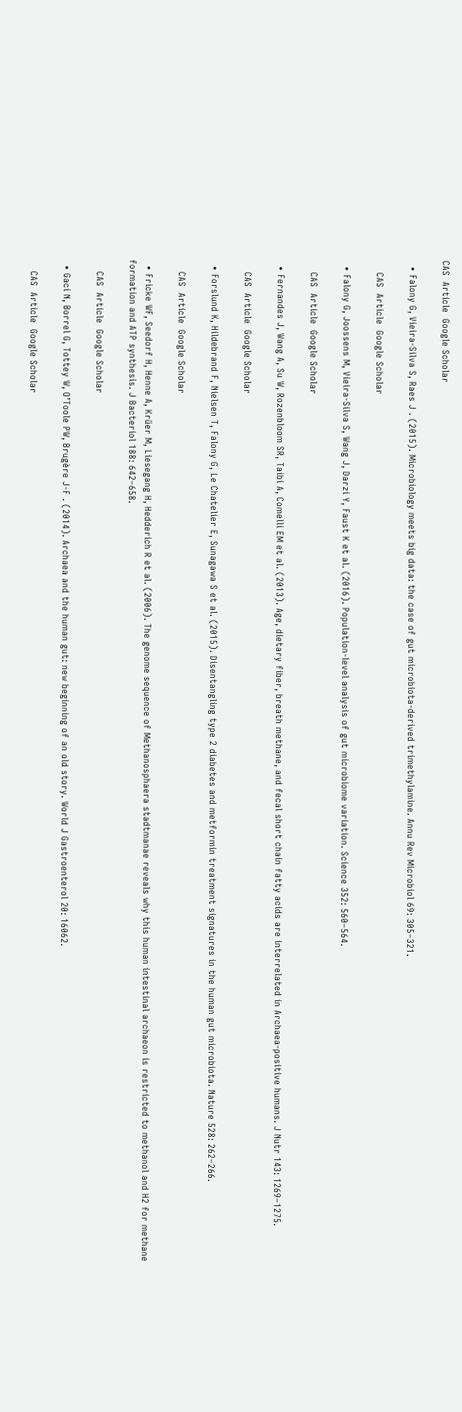CAS  Article  Google Scholar

  • Falony G, Vieira-Silva S, Raes J . (2015). Microbiology meets big data: the case of gut microbiota-derived trimethylamine. Annu Rev Microbiol 69: 305–321.

    CAS  Article  Google Scholar

  • Falony G, Joossens M, Vieira-Silva S, Wang J, Darzi Y, Faust K et al. (2016). Population-level analysis of gut microbiome variation. Science 352: 560–564.

    CAS  Article  Google Scholar

  • Fernandes J, Wang A, Su W, Rozenbloom SR, Taibi A, Comelli EM et al. (2013). Age, dietary fiber, breath methane, and fecal short chain fatty acids are interrelated in Archaea-positive humans. J Nutr 143: 1269–1275.

    CAS  Article  Google Scholar

  • Forslund K, Hildebrand F, Nielsen T, Falony G, Le Chatelier E, Sunagawa S et al. (2015). Disentangling type 2 diabetes and metformin treatment signatures in the human gut microbiota. Nature 528: 262–266.

    CAS  Article  Google Scholar

  • Fricke WF, Seedorf H, Henne A, Krüer M, Liesegang H, Hedderich R et al. (2006). The genome sequence of Methanosphaera stadtmanae reveals why this human intestinal archaeon is restricted to methanol and H2 for methane formation and ATP synthesis. J Bacteriol 188: 642–658.

    CAS  Article  Google Scholar

  • Gaci N, Borrel G, Tottey W, O’Toole PW, Brugère J-F . (2014). Archaea and the human gut: new beginning of an old story. World J Gastroenterol 20: 16062.

    CAS  Article  Google Scholar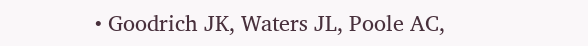• Goodrich JK, Waters JL, Poole AC,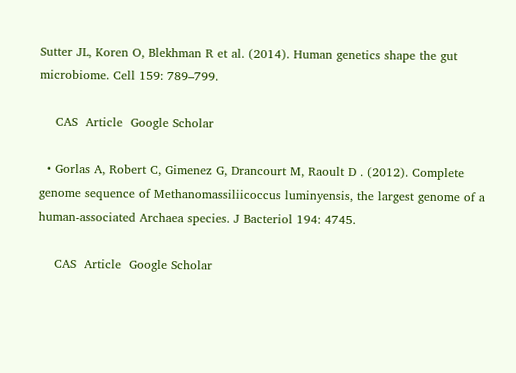Sutter JL, Koren O, Blekhman R et al. (2014). Human genetics shape the gut microbiome. Cell 159: 789–799.

    CAS  Article  Google Scholar

  • Gorlas A, Robert C, Gimenez G, Drancourt M, Raoult D . (2012). Complete genome sequence of Methanomassiliicoccus luminyensis, the largest genome of a human-associated Archaea species. J Bacteriol 194: 4745.

    CAS  Article  Google Scholar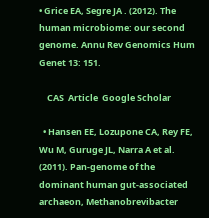• Grice EA, Segre JA . (2012). The human microbiome: our second genome. Annu Rev Genomics Hum Genet 13: 151.

    CAS  Article  Google Scholar

  • Hansen EE, Lozupone CA, Rey FE, Wu M, Guruge JL, Narra A et al. (2011). Pan-genome of the dominant human gut-associated archaeon, Methanobrevibacter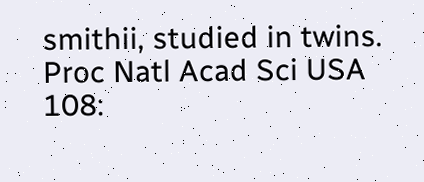smithii, studied in twins. Proc Natl Acad Sci USA 108: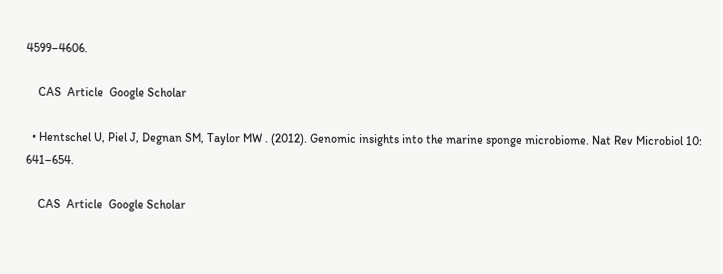4599–4606.

    CAS  Article  Google Scholar

  • Hentschel U, Piel J, Degnan SM, Taylor MW . (2012). Genomic insights into the marine sponge microbiome. Nat Rev Microbiol 10: 641–654.

    CAS  Article  Google Scholar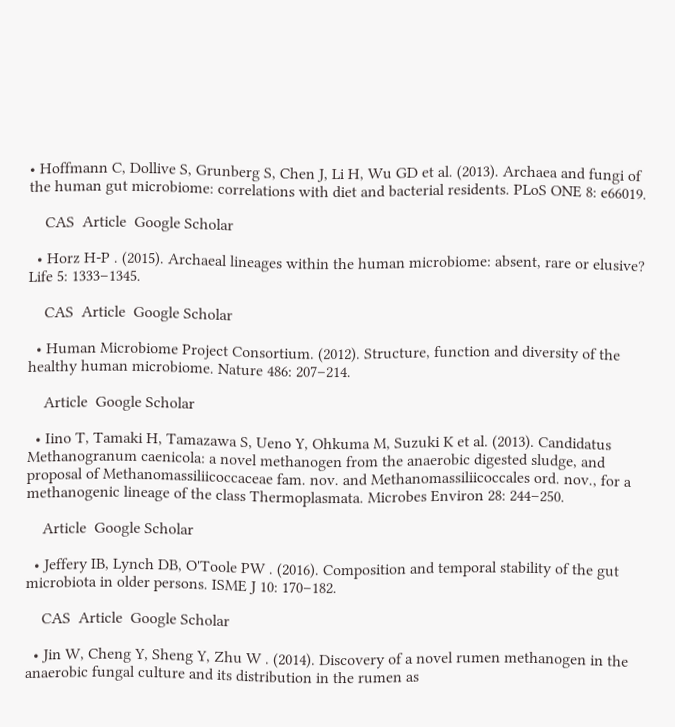• Hoffmann C, Dollive S, Grunberg S, Chen J, Li H, Wu GD et al. (2013). Archaea and fungi of the human gut microbiome: correlations with diet and bacterial residents. PLoS ONE 8: e66019.

    CAS  Article  Google Scholar

  • Horz H-P . (2015). Archaeal lineages within the human microbiome: absent, rare or elusive? Life 5: 1333–1345.

    CAS  Article  Google Scholar

  • Human Microbiome Project Consortium. (2012). Structure, function and diversity of the healthy human microbiome. Nature 486: 207–214.

    Article  Google Scholar

  • Iino T, Tamaki H, Tamazawa S, Ueno Y, Ohkuma M, Suzuki K et al. (2013). Candidatus Methanogranum caenicola: a novel methanogen from the anaerobic digested sludge, and proposal of Methanomassiliicoccaceae fam. nov. and Methanomassiliicoccales ord. nov., for a methanogenic lineage of the class Thermoplasmata. Microbes Environ 28: 244–250.

    Article  Google Scholar

  • Jeffery IB, Lynch DB, O'Toole PW . (2016). Composition and temporal stability of the gut microbiota in older persons. ISME J 10: 170–182.

    CAS  Article  Google Scholar

  • Jin W, Cheng Y, Sheng Y, Zhu W . (2014). Discovery of a novel rumen methanogen in the anaerobic fungal culture and its distribution in the rumen as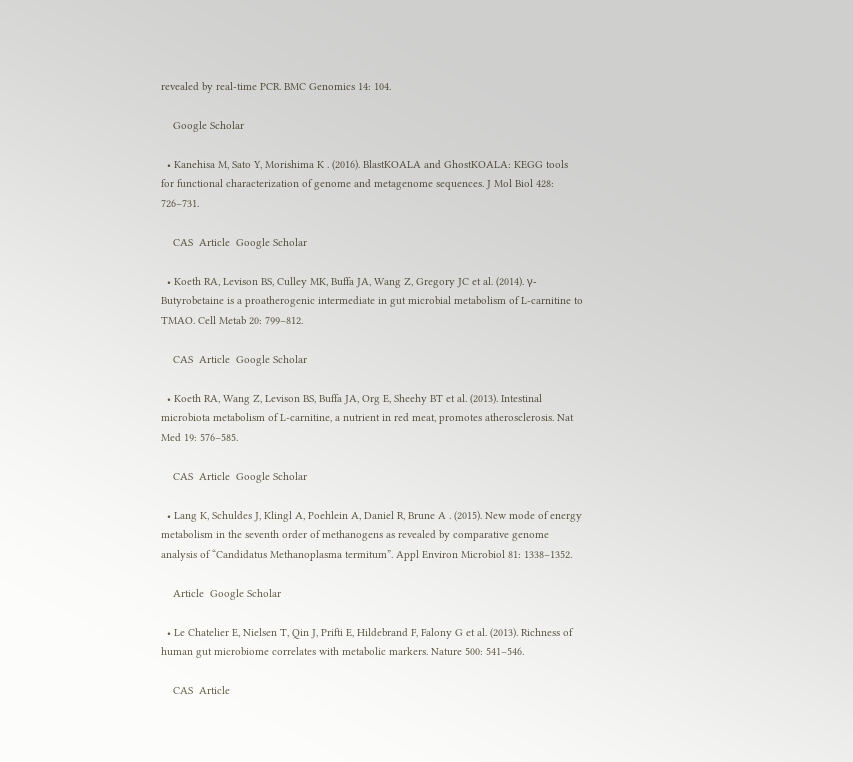revealed by real-time PCR. BMC Genomics 14: 104.

    Google Scholar

  • Kanehisa M, Sato Y, Morishima K . (2016). BlastKOALA and GhostKOALA: KEGG tools for functional characterization of genome and metagenome sequences. J Mol Biol 428: 726–731.

    CAS  Article  Google Scholar

  • Koeth RA, Levison BS, Culley MK, Buffa JA, Wang Z, Gregory JC et al. (2014). γ-Butyrobetaine is a proatherogenic intermediate in gut microbial metabolism of L-carnitine to TMAO. Cell Metab 20: 799–812.

    CAS  Article  Google Scholar

  • Koeth RA, Wang Z, Levison BS, Buffa JA, Org E, Sheehy BT et al. (2013). Intestinal microbiota metabolism of L-carnitine, a nutrient in red meat, promotes atherosclerosis. Nat Med 19: 576–585.

    CAS  Article  Google Scholar

  • Lang K, Schuldes J, Klingl A, Poehlein A, Daniel R, Brune A . (2015). New mode of energy metabolism in the seventh order of methanogens as revealed by comparative genome analysis of “Candidatus Methanoplasma termitum”. Appl Environ Microbiol 81: 1338–1352.

    Article  Google Scholar

  • Le Chatelier E, Nielsen T, Qin J, Prifti E, Hildebrand F, Falony G et al. (2013). Richness of human gut microbiome correlates with metabolic markers. Nature 500: 541–546.

    CAS  Article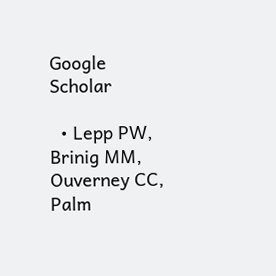Google Scholar

  • Lepp PW, Brinig MM, Ouverney CC, Palm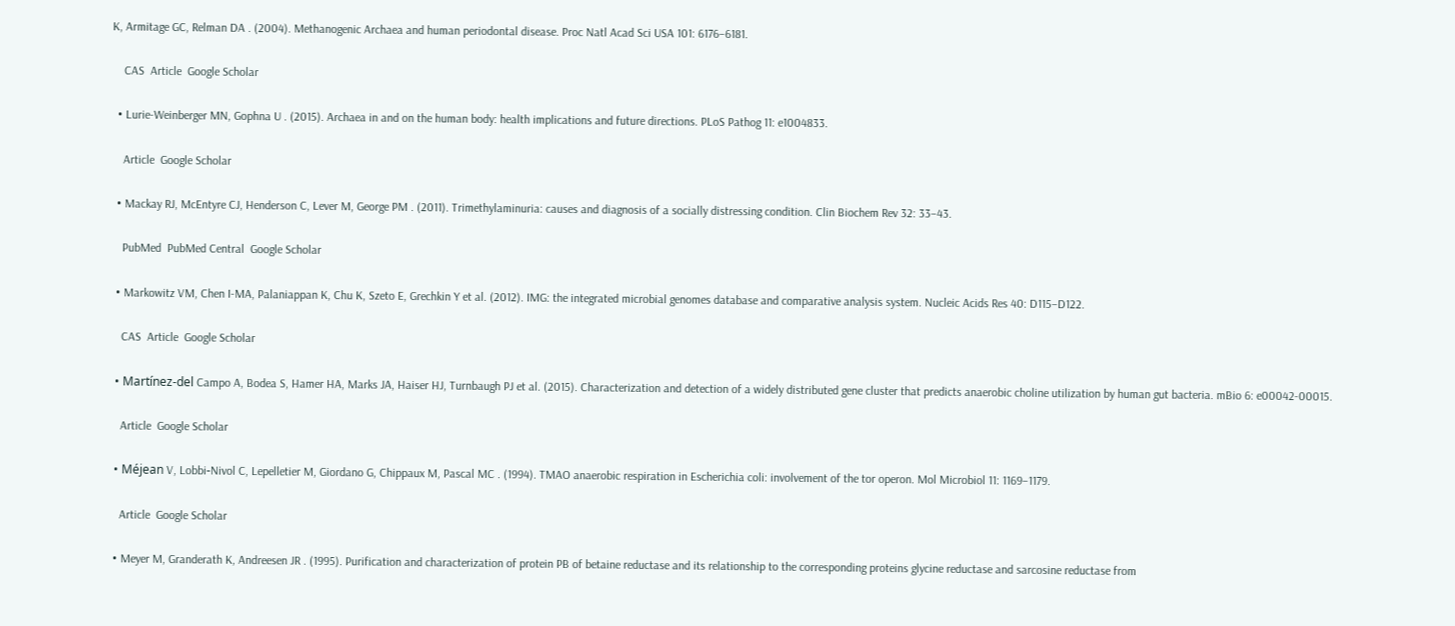K, Armitage GC, Relman DA . (2004). Methanogenic Archaea and human periodontal disease. Proc Natl Acad Sci USA 101: 6176–6181.

    CAS  Article  Google Scholar

  • Lurie-Weinberger MN, Gophna U . (2015). Archaea in and on the human body: health implications and future directions. PLoS Pathog 11: e1004833.

    Article  Google Scholar

  • Mackay RJ, McEntyre CJ, Henderson C, Lever M, George PM . (2011). Trimethylaminuria: causes and diagnosis of a socially distressing condition. Clin Biochem Rev 32: 33–43.

    PubMed  PubMed Central  Google Scholar

  • Markowitz VM, Chen I-MA, Palaniappan K, Chu K, Szeto E, Grechkin Y et al. (2012). IMG: the integrated microbial genomes database and comparative analysis system. Nucleic Acids Res 40: D115–D122.

    CAS  Article  Google Scholar

  • Martínez-del Campo A, Bodea S, Hamer HA, Marks JA, Haiser HJ, Turnbaugh PJ et al. (2015). Characterization and detection of a widely distributed gene cluster that predicts anaerobic choline utilization by human gut bacteria. mBio 6: e00042-00015.

    Article  Google Scholar

  • Méjean V, Lobbi‐Nivol C, Lepelletier M, Giordano G, Chippaux M, Pascal MC . (1994). TMAO anaerobic respiration in Escherichia coli: involvement of the tor operon. Mol Microbiol 11: 1169–1179.

    Article  Google Scholar

  • Meyer M, Granderath K, Andreesen JR . (1995). Purification and characterization of protein PB of betaine reductase and its relationship to the corresponding proteins glycine reductase and sarcosine reductase from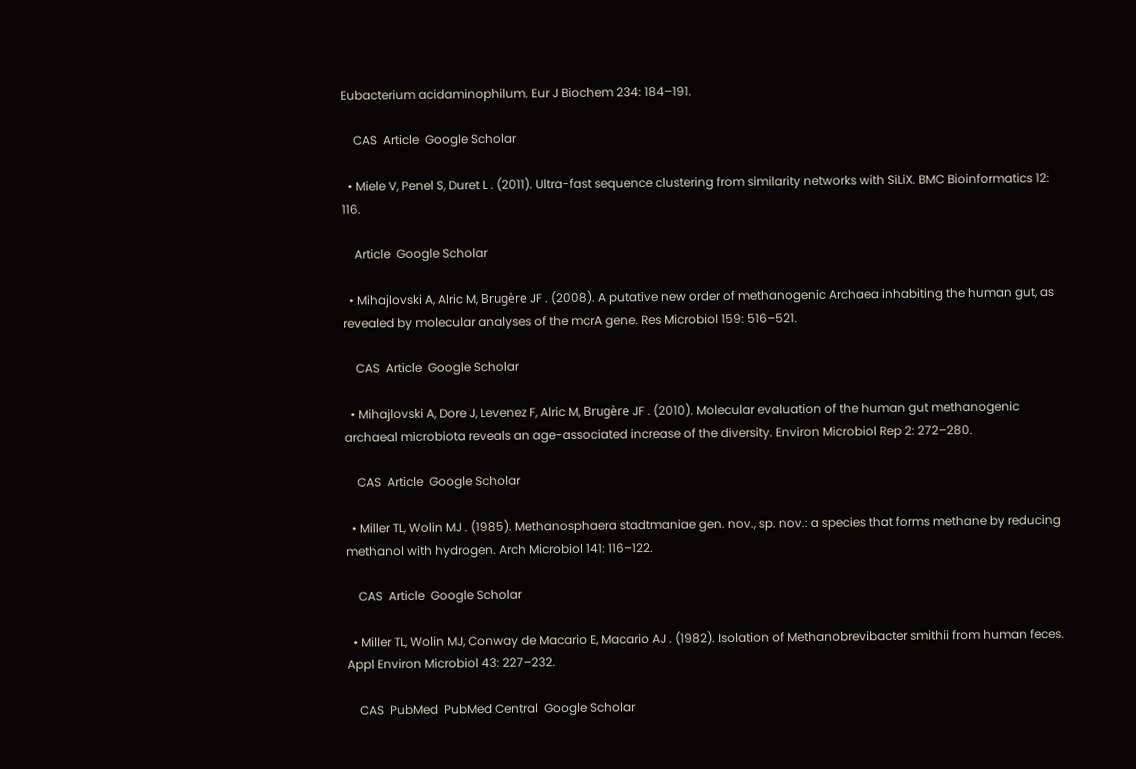Eubacterium acidaminophilum. Eur J Biochem 234: 184–191.

    CAS  Article  Google Scholar

  • Miele V, Penel S, Duret L . (2011). Ultra-fast sequence clustering from similarity networks with SiLiX. BMC Bioinformatics 12: 116.

    Article  Google Scholar

  • Mihajlovski A, Alric M, Brugère JF . (2008). A putative new order of methanogenic Archaea inhabiting the human gut, as revealed by molecular analyses of the mcrA gene. Res Microbiol 159: 516–521.

    CAS  Article  Google Scholar

  • Mihajlovski A, Dore J, Levenez F, Alric M, Brugère JF . (2010). Molecular evaluation of the human gut methanogenic archaeal microbiota reveals an age-associated increase of the diversity. Environ Microbiol Rep 2: 272–280.

    CAS  Article  Google Scholar

  • Miller TL, Wolin MJ . (1985). Methanosphaera stadtmaniae gen. nov., sp. nov.: a species that forms methane by reducing methanol with hydrogen. Arch Microbiol 141: 116–122.

    CAS  Article  Google Scholar

  • Miller TL, Wolin MJ, Conway de Macario E, Macario AJ . (1982). Isolation of Methanobrevibacter smithii from human feces. Appl Environ Microbiol 43: 227–232.

    CAS  PubMed  PubMed Central  Google Scholar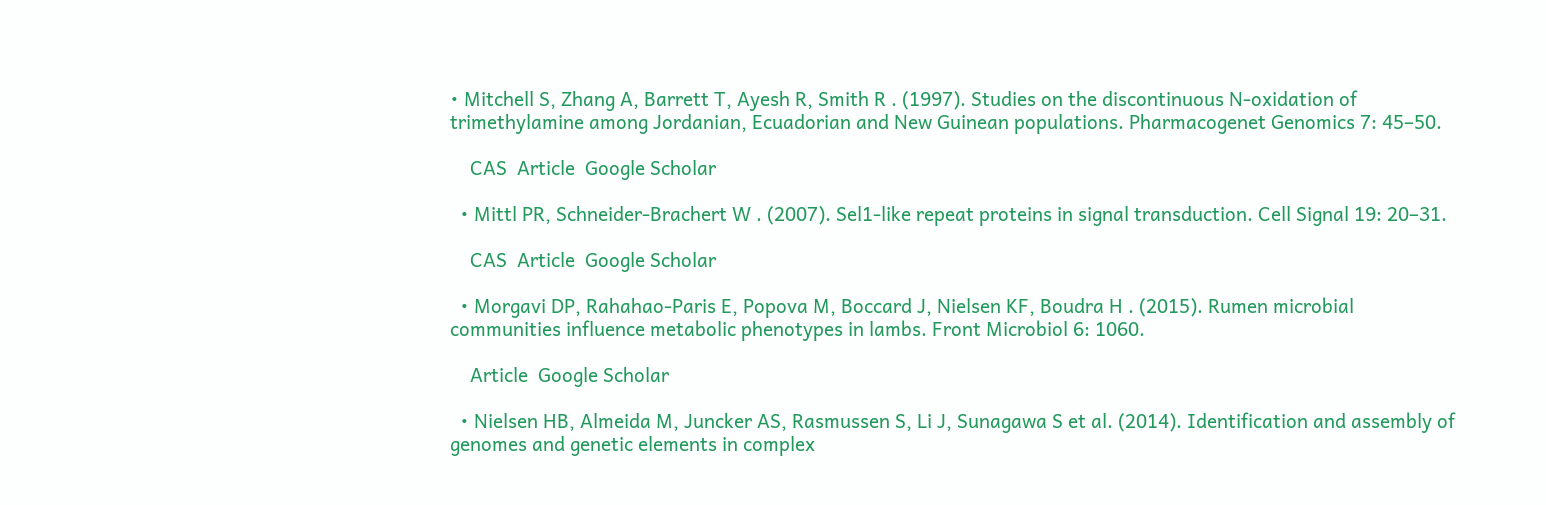• Mitchell S, Zhang A, Barrett T, Ayesh R, Smith R . (1997). Studies on the discontinuous N-oxidation of trimethylamine among Jordanian, Ecuadorian and New Guinean populations. Pharmacogenet Genomics 7: 45–50.

    CAS  Article  Google Scholar

  • Mittl PR, Schneider-Brachert W . (2007). Sel1-like repeat proteins in signal transduction. Cell Signal 19: 20–31.

    CAS  Article  Google Scholar

  • Morgavi DP, Rahahao-Paris E, Popova M, Boccard J, Nielsen KF, Boudra H . (2015). Rumen microbial communities influence metabolic phenotypes in lambs. Front Microbiol 6: 1060.

    Article  Google Scholar

  • Nielsen HB, Almeida M, Juncker AS, Rasmussen S, Li J, Sunagawa S et al. (2014). Identification and assembly of genomes and genetic elements in complex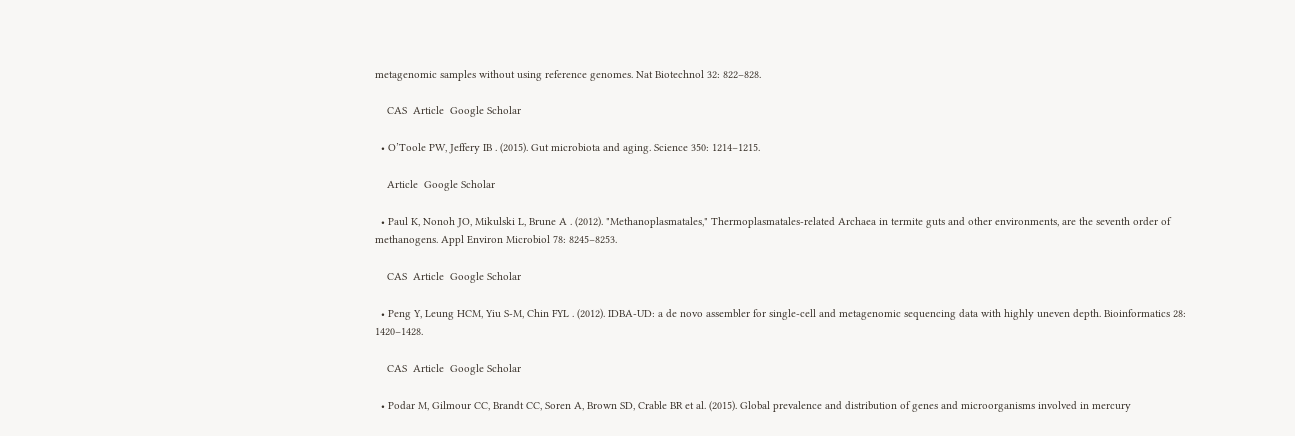metagenomic samples without using reference genomes. Nat Biotechnol 32: 822–828.

    CAS  Article  Google Scholar

  • O’Toole PW, Jeffery IB . (2015). Gut microbiota and aging. Science 350: 1214–1215.

    Article  Google Scholar

  • Paul K, Nonoh JO, Mikulski L, Brune A . (2012). "Methanoplasmatales," Thermoplasmatales-related Archaea in termite guts and other environments, are the seventh order of methanogens. Appl Environ Microbiol 78: 8245–8253.

    CAS  Article  Google Scholar

  • Peng Y, Leung HCM, Yiu S-M, Chin FYL . (2012). IDBA-UD: a de novo assembler for single-cell and metagenomic sequencing data with highly uneven depth. Bioinformatics 28: 1420–1428.

    CAS  Article  Google Scholar

  • Podar M, Gilmour CC, Brandt CC, Soren A, Brown SD, Crable BR et al. (2015). Global prevalence and distribution of genes and microorganisms involved in mercury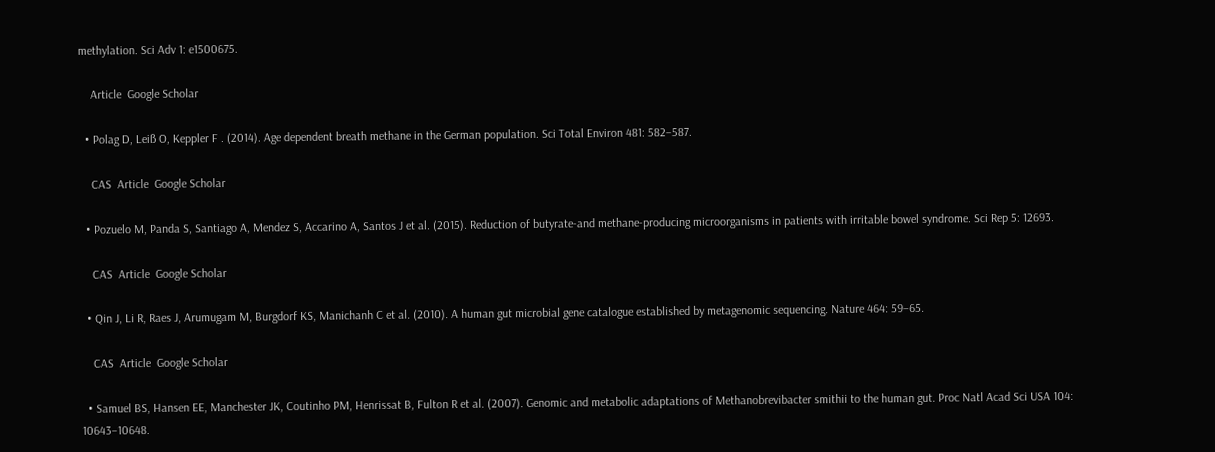methylation. Sci Adv 1: e1500675.

    Article  Google Scholar

  • Polag D, Leiß O, Keppler F . (2014). Age dependent breath methane in the German population. Sci Total Environ 481: 582–587.

    CAS  Article  Google Scholar

  • Pozuelo M, Panda S, Santiago A, Mendez S, Accarino A, Santos J et al. (2015). Reduction of butyrate-and methane-producing microorganisms in patients with irritable bowel syndrome. Sci Rep 5: 12693.

    CAS  Article  Google Scholar

  • Qin J, Li R, Raes J, Arumugam M, Burgdorf KS, Manichanh C et al. (2010). A human gut microbial gene catalogue established by metagenomic sequencing. Nature 464: 59–65.

    CAS  Article  Google Scholar

  • Samuel BS, Hansen EE, Manchester JK, Coutinho PM, Henrissat B, Fulton R et al. (2007). Genomic and metabolic adaptations of Methanobrevibacter smithii to the human gut. Proc Natl Acad Sci USA 104: 10643–10648.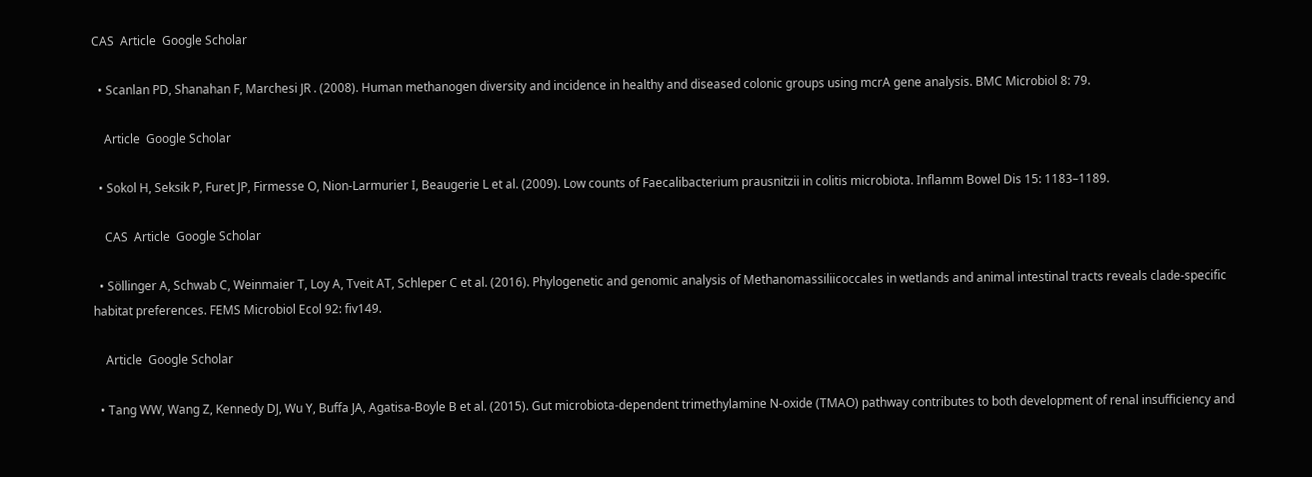CAS  Article  Google Scholar

  • Scanlan PD, Shanahan F, Marchesi JR . (2008). Human methanogen diversity and incidence in healthy and diseased colonic groups using mcrA gene analysis. BMC Microbiol 8: 79.

    Article  Google Scholar

  • Sokol H, Seksik P, Furet JP, Firmesse O, Nion‐Larmurier I, Beaugerie L et al. (2009). Low counts of Faecalibacterium prausnitzii in colitis microbiota. Inflamm Bowel Dis 15: 1183–1189.

    CAS  Article  Google Scholar

  • Söllinger A, Schwab C, Weinmaier T, Loy A, Tveit AT, Schleper C et al. (2016). Phylogenetic and genomic analysis of Methanomassiliicoccales in wetlands and animal intestinal tracts reveals clade-specific habitat preferences. FEMS Microbiol Ecol 92: fiv149.

    Article  Google Scholar

  • Tang WW, Wang Z, Kennedy DJ, Wu Y, Buffa JA, Agatisa-Boyle B et al. (2015). Gut microbiota-dependent trimethylamine N-oxide (TMAO) pathway contributes to both development of renal insufficiency and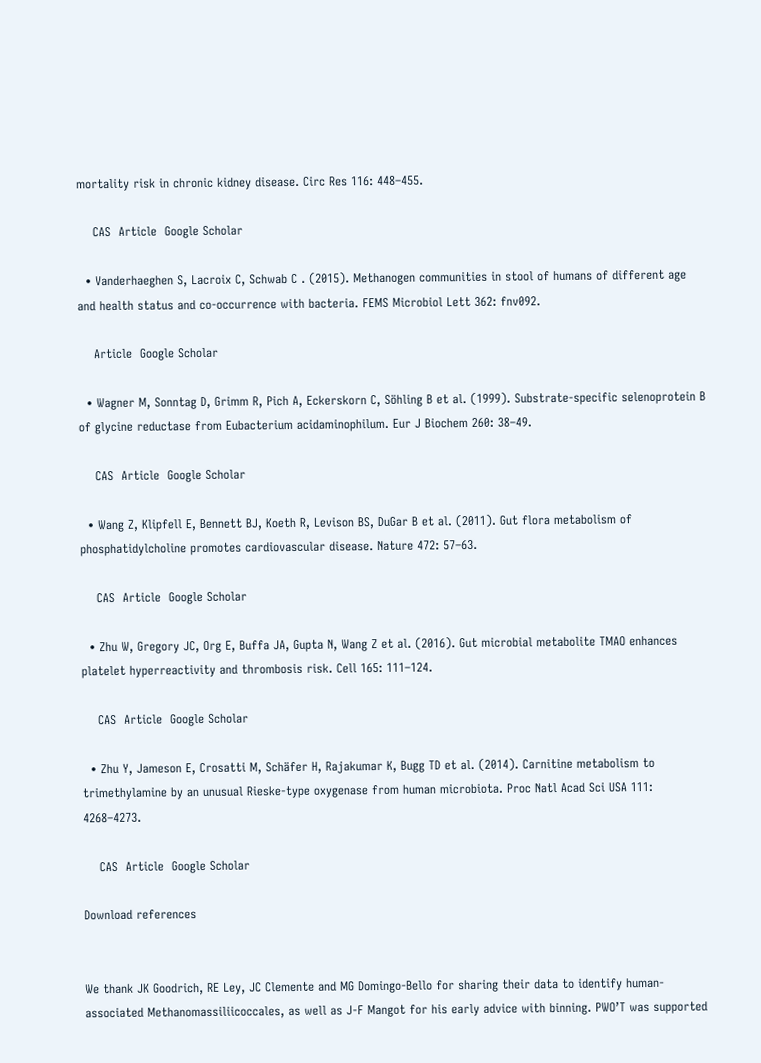mortality risk in chronic kidney disease. Circ Res 116: 448–455.

    CAS  Article  Google Scholar

  • Vanderhaeghen S, Lacroix C, Schwab C . (2015). Methanogen communities in stool of humans of different age and health status and co-occurrence with bacteria. FEMS Microbiol Lett 362: fnv092.

    Article  Google Scholar

  • Wagner M, Sonntag D, Grimm R, Pich A, Eckerskorn C, Söhling B et al. (1999). Substrate‐specific selenoprotein B of glycine reductase from Eubacterium acidaminophilum. Eur J Biochem 260: 38–49.

    CAS  Article  Google Scholar

  • Wang Z, Klipfell E, Bennett BJ, Koeth R, Levison BS, DuGar B et al. (2011). Gut flora metabolism of phosphatidylcholine promotes cardiovascular disease. Nature 472: 57–63.

    CAS  Article  Google Scholar

  • Zhu W, Gregory JC, Org E, Buffa JA, Gupta N, Wang Z et al. (2016). Gut microbial metabolite TMAO enhances platelet hyperreactivity and thrombosis risk. Cell 165: 111–124.

    CAS  Article  Google Scholar

  • Zhu Y, Jameson E, Crosatti M, Schäfer H, Rajakumar K, Bugg TD et al. (2014). Carnitine metabolism to trimethylamine by an unusual Rieske-type oxygenase from human microbiota. Proc Natl Acad Sci USA 111: 4268–4273.

    CAS  Article  Google Scholar

Download references


We thank JK Goodrich, RE Ley, JC Clemente and MG Domingo-Bello for sharing their data to identify human-associated Methanomassiliicoccales, as well as J-F Mangot for his early advice with binning. PWO’T was supported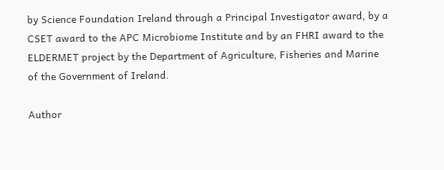by Science Foundation Ireland through a Principal Investigator award, by a CSET award to the APC Microbiome Institute and by an FHRI award to the ELDERMET project by the Department of Agriculture, Fisheries and Marine of the Government of Ireland.

Author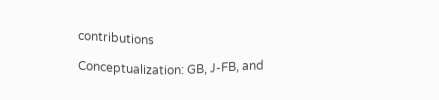contributions

Conceptualization: GB, J-FB, and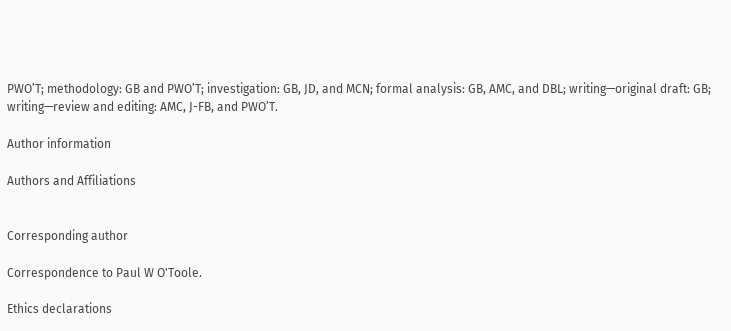PWO’T; methodology: GB and PWO’T; investigation: GB, JD, and MCN; formal analysis: GB, AMC, and DBL; writing—original draft: GB; writing—review and editing: AMC, J-FB, and PWO’T.

Author information

Authors and Affiliations


Corresponding author

Correspondence to Paul W O'Toole.

Ethics declarations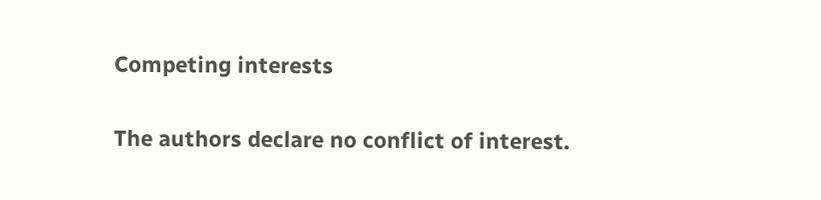Competing interests

The authors declare no conflict of interest.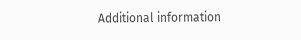Additional information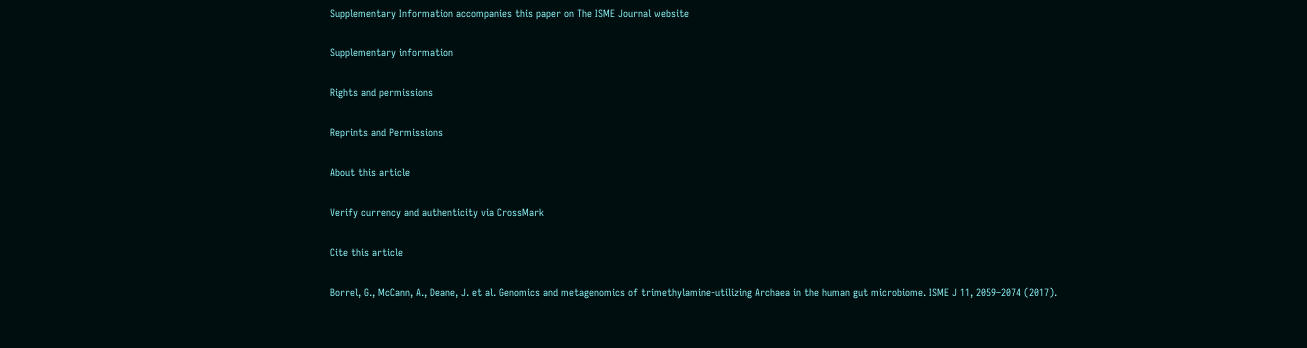Supplementary Information accompanies this paper on The ISME Journal website

Supplementary information

Rights and permissions

Reprints and Permissions

About this article

Verify currency and authenticity via CrossMark

Cite this article

Borrel, G., McCann, A., Deane, J. et al. Genomics and metagenomics of trimethylamine-utilizing Archaea in the human gut microbiome. ISME J 11, 2059–2074 (2017).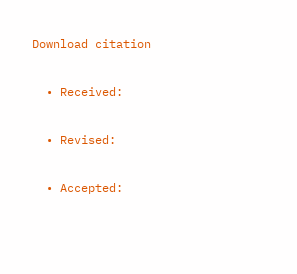Download citation

  • Received:

  • Revised:

  • Accepted: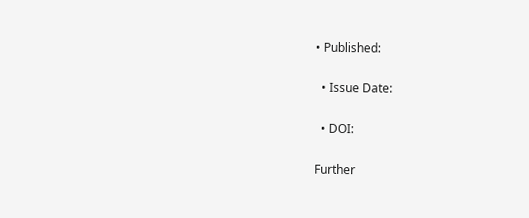• Published:

  • Issue Date:

  • DOI:

Further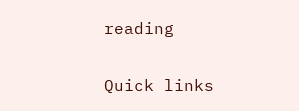reading


Quick links